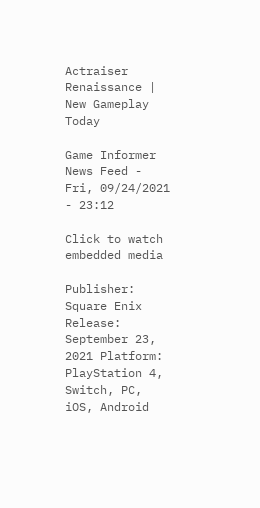Actraiser Renaissance | New Gameplay Today

Game Informer News Feed - Fri, 09/24/2021 - 23:12

Click to watch embedded media

Publisher: Square Enix Release: September 23, 2021 Platform: PlayStation 4, Switch, PC, iOS, Android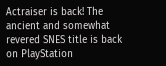Actraiser is back! The ancient and somewhat revered SNES title is back on PlayStation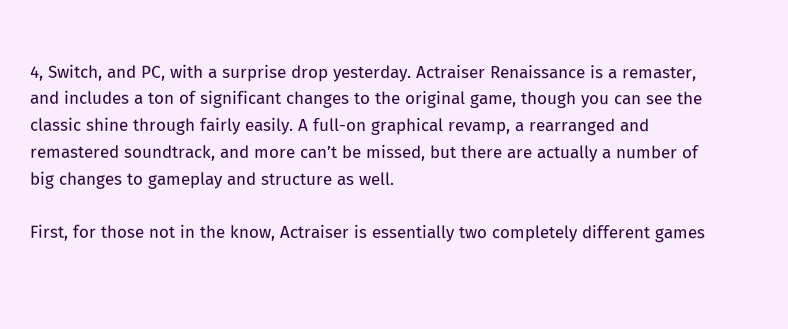4, Switch, and PC, with a surprise drop yesterday. Actraiser Renaissance is a remaster, and includes a ton of significant changes to the original game, though you can see the classic shine through fairly easily. A full-on graphical revamp, a rearranged and remastered soundtrack, and more can’t be missed, but there are actually a number of big changes to gameplay and structure as well.

First, for those not in the know, Actraiser is essentially two completely different games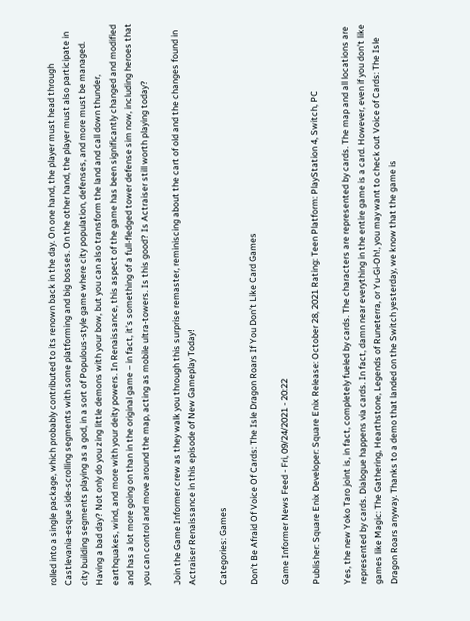rolled into a single package, which probably contributed to its renown back in the day. On one hand, the player must head through Castlevania-esque side-scrolling segments with some platforming and big bosses. On the other hand, the player must also participate in city building segments playing as a god, in a sort of Populous-style game where city population, defenses, and more must be managed. Having a bad day? Not only do you zing little demons with your bow, but you can also transform the land and call down thunder, earthquakes, wind, and more with your deity powers. In Renaissance, this aspect of the game has been significantly changed and modified and has a lot more going on than in the original game – in fact, it’s something of a full-fledged tower defense sim now, including heroes that you can control and move around the map, acting as mobile ultra-towers. Is this good? Is Actraiser still worth playing today?

Join the Game Informer crew as they walk you through this surprise remaster, reminiscing about the cart of old and the changes found in Actraiser Renaissance in this episode of New Gameplay Today!

Categories: Games

Don’t Be Afraid Of Voice Of Cards: The Isle Dragon Roars If You Don’t Like Card Games

Game Informer News Feed - Fri, 09/24/2021 - 20:22

Publisher: Square Enix Developer: Square Enix Release: October 28, 2021 Rating: Teen Platform: PlayStation 4, Switch, PC

Yes, the new Yoko Taro joint is, in fact, completely fueled by cards. The characters are represented by cards. The map and all locations are represented by cards. Dialogue happens via cards. In fact, damn near everything in the entire game is a card. However, even if you don’t like games like Magic: The Gathering, Hearthstone, Legends of Runeterra, or Yu-Gi-Oh!, you may want to check out Voice of Cards: The Isle Dragon Roars anyway. Thanks to a demo that landed on the Switch yesterday, we know that the game is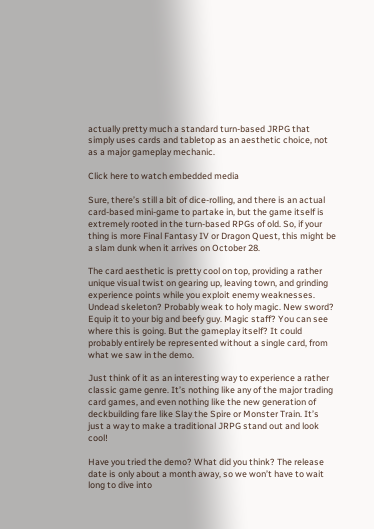actually pretty much a standard turn-based JRPG that simply uses cards and tabletop as an aesthetic choice, not as a major gameplay mechanic.

Click here to watch embedded media

Sure, there’s still a bit of dice-rolling, and there is an actual card-based mini-game to partake in, but the game itself is extremely rooted in the turn-based RPGs of old. So, if your thing is more Final Fantasy IV or Dragon Quest, this might be a slam dunk when it arrives on October 28.

The card aesthetic is pretty cool on top, providing a rather unique visual twist on gearing up, leaving town, and grinding experience points while you exploit enemy weaknesses. Undead skeleton? Probably weak to holy magic. New sword? Equip it to your big and beefy guy. Magic staff? You can see where this is going. But the gameplay itself? It could probably entirely be represented without a single card, from what we saw in the demo.

Just think of it as an interesting way to experience a rather classic game genre. It’s nothing like any of the major trading card games, and even nothing like the new generation of deckbuilding fare like Slay the Spire or Monster Train. It’s just a way to make a traditional JRPG stand out and look cool!

Have you tried the demo? What did you think? The release date is only about a month away, so we won’t have to wait long to dive into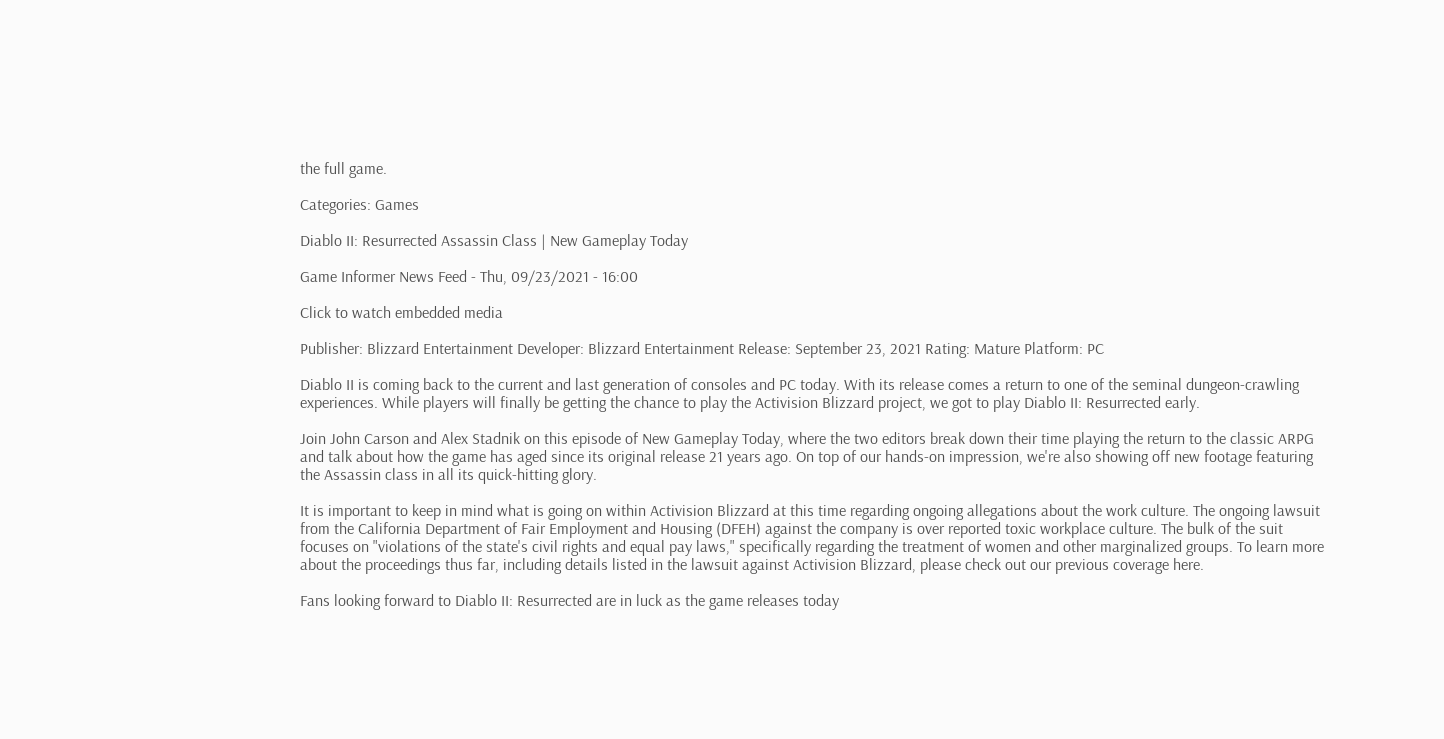the full game.

Categories: Games

Diablo II: Resurrected Assassin Class | New Gameplay Today

Game Informer News Feed - Thu, 09/23/2021 - 16:00

Click to watch embedded media

Publisher: Blizzard Entertainment Developer: Blizzard Entertainment Release: September 23, 2021 Rating: Mature Platform: PC

Diablo II is coming back to the current and last generation of consoles and PC today. With its release comes a return to one of the seminal dungeon-crawling experiences. While players will finally be getting the chance to play the Activision Blizzard project, we got to play Diablo II: Resurrected early.

Join John Carson and Alex Stadnik on this episode of New Gameplay Today, where the two editors break down their time playing the return to the classic ARPG and talk about how the game has aged since its original release 21 years ago. On top of our hands-on impression, we're also showing off new footage featuring the Assassin class in all its quick-hitting glory.

It is important to keep in mind what is going on within Activision Blizzard at this time regarding ongoing allegations about the work culture. The ongoing lawsuit from the California Department of Fair Employment and Housing (DFEH) against the company is over reported toxic workplace culture. The bulk of the suit focuses on "violations of the state's civil rights and equal pay laws," specifically regarding the treatment of women and other marginalized groups. To learn more about the proceedings thus far, including details listed in the lawsuit against Activision Blizzard, please check out our previous coverage here.

Fans looking forward to Diablo II: Resurrected are in luck as the game releases today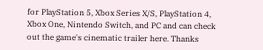for PlayStation 5, Xbox Series X/S, PlayStation 4, Xbox One, Nintendo Switch, and PC and can check out the game's cinematic trailer here. Thanks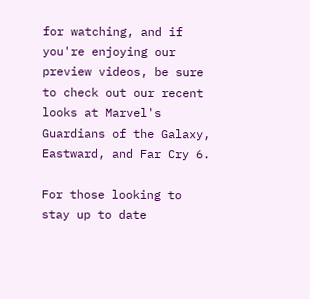for watching, and if you're enjoying our preview videos, be sure to check out our recent looks at Marvel's Guardians of the Galaxy, Eastward, and Far Cry 6.

For those looking to stay up to date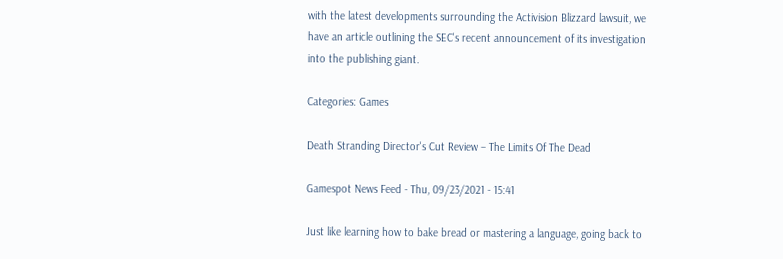with the latest developments surrounding the Activision Blizzard lawsuit, we have an article outlining the SEC's recent announcement of its investigation into the publishing giant.

Categories: Games

Death Stranding Director's Cut Review – The Limits Of The Dead

Gamespot News Feed - Thu, 09/23/2021 - 15:41

Just like learning how to bake bread or mastering a language, going back to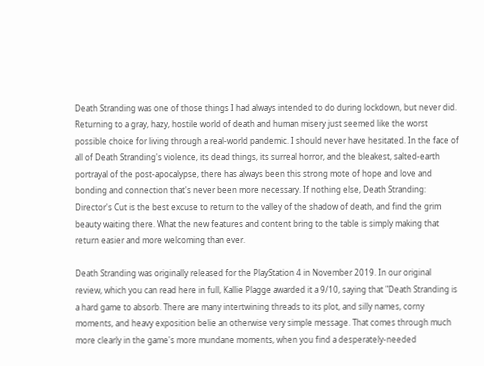Death Stranding was one of those things I had always intended to do during lockdown, but never did. Returning to a gray, hazy, hostile world of death and human misery just seemed like the worst possible choice for living through a real-world pandemic. I should never have hesitated. In the face of all of Death Stranding's violence, its dead things, its surreal horror, and the bleakest, salted-earth portrayal of the post-apocalypse, there has always been this strong mote of hope and love and bonding and connection that's never been more necessary. If nothing else, Death Stranding: Director's Cut is the best excuse to return to the valley of the shadow of death, and find the grim beauty waiting there. What the new features and content bring to the table is simply making that return easier and more welcoming than ever.

Death Stranding was originally released for the PlayStation 4 in November 2019. In our original review, which you can read here in full, Kallie Plagge awarded it a 9/10, saying that "Death Stranding is a hard game to absorb. There are many intertwining threads to its plot, and silly names, corny moments, and heavy exposition belie an otherwise very simple message. That comes through much more clearly in the game's more mundane moments, when you find a desperately-needed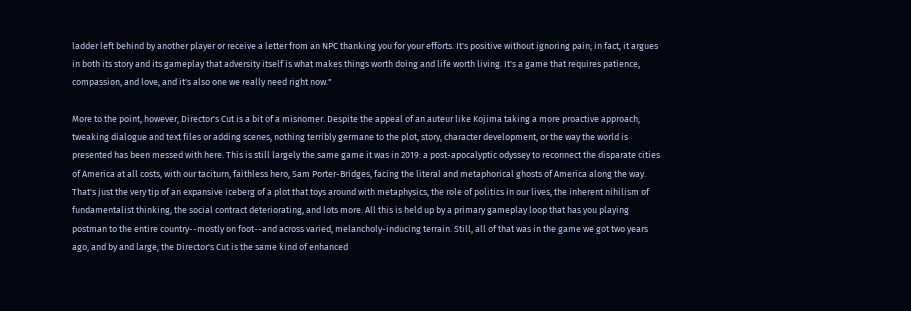ladder left behind by another player or receive a letter from an NPC thanking you for your efforts. It's positive without ignoring pain; in fact, it argues in both its story and its gameplay that adversity itself is what makes things worth doing and life worth living. It's a game that requires patience, compassion, and love, and it's also one we really need right now."

More to the point, however, Director's Cut is a bit of a misnomer. Despite the appeal of an auteur like Kojima taking a more proactive approach, tweaking dialogue and text files or adding scenes, nothing terribly germane to the plot, story, character development, or the way the world is presented has been messed with here. This is still largely the same game it was in 2019: a post-apocalyptic odyssey to reconnect the disparate cities of America at all costs, with our taciturn, faithless hero, Sam Porter-Bridges, facing the literal and metaphorical ghosts of America along the way. That's just the very tip of an expansive iceberg of a plot that toys around with metaphysics, the role of politics in our lives, the inherent nihilism of fundamentalist thinking, the social contract deteriorating, and lots more. All this is held up by a primary gameplay loop that has you playing postman to the entire country--mostly on foot--and across varied, melancholy-inducing terrain. Still, all of that was in the game we got two years ago, and by and large, the Director's Cut is the same kind of enhanced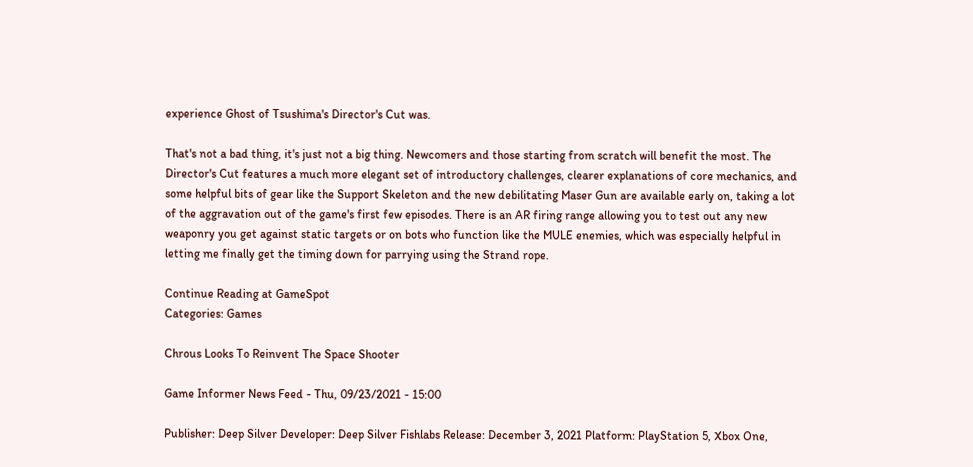experience Ghost of Tsushima's Director's Cut was.

That's not a bad thing, it's just not a big thing. Newcomers and those starting from scratch will benefit the most. The Director's Cut features a much more elegant set of introductory challenges, clearer explanations of core mechanics, and some helpful bits of gear like the Support Skeleton and the new debilitating Maser Gun are available early on, taking a lot of the aggravation out of the game's first few episodes. There is an AR firing range allowing you to test out any new weaponry you get against static targets or on bots who function like the MULE enemies, which was especially helpful in letting me finally get the timing down for parrying using the Strand rope.

Continue Reading at GameSpot
Categories: Games

Chrous Looks To Reinvent The Space Shooter

Game Informer News Feed - Thu, 09/23/2021 - 15:00

Publisher: Deep Silver Developer: Deep Silver Fishlabs Release: December 3, 2021 Platform: PlayStation 5, Xbox One,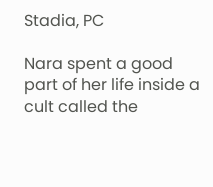Stadia, PC

Nara spent a good part of her life inside a cult called the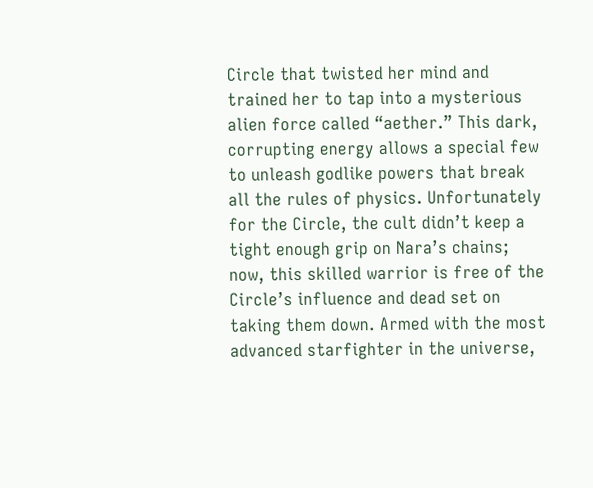Circle that twisted her mind and trained her to tap into a mysterious alien force called “aether.” This dark, corrupting energy allows a special few to unleash godlike powers that break all the rules of physics. Unfortunately for the Circle, the cult didn’t keep a tight enough grip on Nara’s chains; now, this skilled warrior is free of the Circle’s influence and dead set on taking them down. Armed with the most advanced starfighter in the universe,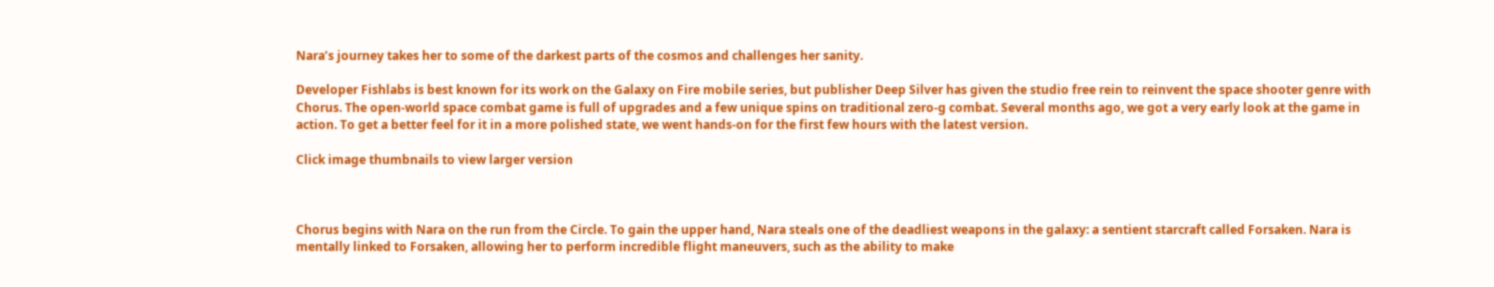Nara’s journey takes her to some of the darkest parts of the cosmos and challenges her sanity.

Developer Fishlabs is best known for its work on the Galaxy on Fire mobile series, but publisher Deep Silver has given the studio free rein to reinvent the space shooter genre with Chorus. The open-world space combat game is full of upgrades and a few unique spins on traditional zero-g combat. Several months ago, we got a very early look at the game in action. To get a better feel for it in a more polished state, we went hands-on for the first few hours with the latest version.

Click image thumbnails to view larger version



Chorus begins with Nara on the run from the Circle. To gain the upper hand, Nara steals one of the deadliest weapons in the galaxy: a sentient starcraft called Forsaken. Nara is mentally linked to Forsaken, allowing her to perform incredible flight maneuvers, such as the ability to make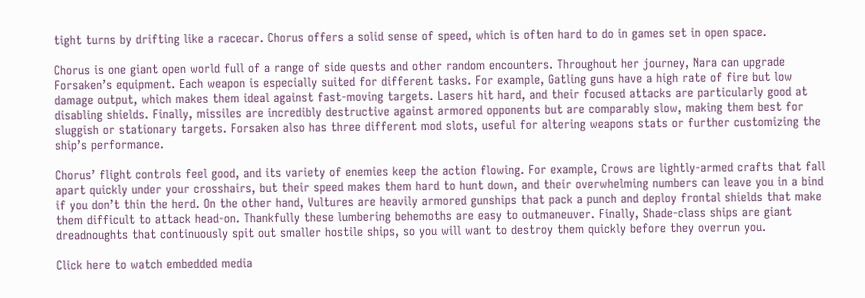tight turns by drifting like a racecar. Chorus offers a solid sense of speed, which is often hard to do in games set in open space.

Chorus is one giant open world full of a range of side quests and other random encounters. Throughout her journey, Nara can upgrade Forsaken’s equipment. Each weapon is especially suited for different tasks. For example, Gatling guns have a high rate of fire but low damage output, which makes them ideal against fast-moving targets. Lasers hit hard, and their focused attacks are particularly good at disabling shields. Finally, missiles are incredibly destructive against armored opponents but are comparably slow, making them best for sluggish or stationary targets. Forsaken also has three different mod slots, useful for altering weapons stats or further customizing the ship’s performance.

Chorus’ flight controls feel good, and its variety of enemies keep the action flowing. For example, Crows are lightly-armed crafts that fall apart quickly under your crosshairs, but their speed makes them hard to hunt down, and their overwhelming numbers can leave you in a bind if you don’t thin the herd. On the other hand, Vultures are heavily armored gunships that pack a punch and deploy frontal shields that make them difficult to attack head-on. Thankfully these lumbering behemoths are easy to outmaneuver. Finally, Shade-class ships are giant dreadnoughts that continuously spit out smaller hostile ships, so you will want to destroy them quickly before they overrun you.

Click here to watch embedded media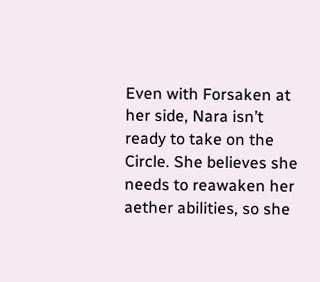Even with Forsaken at her side, Nara isn’t ready to take on the Circle. She believes she needs to reawaken her aether abilities, so she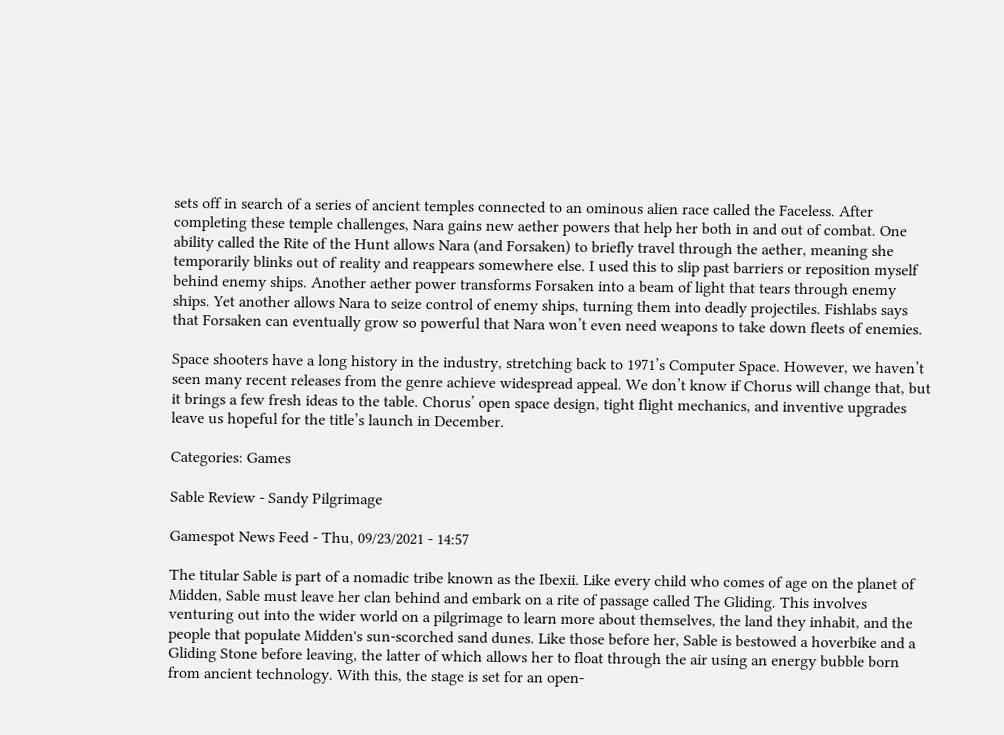sets off in search of a series of ancient temples connected to an ominous alien race called the Faceless. After completing these temple challenges, Nara gains new aether powers that help her both in and out of combat. One ability called the Rite of the Hunt allows Nara (and Forsaken) to briefly travel through the aether, meaning she temporarily blinks out of reality and reappears somewhere else. I used this to slip past barriers or reposition myself behind enemy ships. Another aether power transforms Forsaken into a beam of light that tears through enemy ships. Yet another allows Nara to seize control of enemy ships, turning them into deadly projectiles. Fishlabs says that Forsaken can eventually grow so powerful that Nara won’t even need weapons to take down fleets of enemies.

Space shooters have a long history in the industry, stretching back to 1971’s Computer Space. However, we haven’t seen many recent releases from the genre achieve widespread appeal. We don’t know if Chorus will change that, but it brings a few fresh ideas to the table. Chorus’ open space design, tight flight mechanics, and inventive upgrades leave us hopeful for the title’s launch in December.

Categories: Games

Sable Review - Sandy Pilgrimage

Gamespot News Feed - Thu, 09/23/2021 - 14:57

The titular Sable is part of a nomadic tribe known as the Ibexii. Like every child who comes of age on the planet of Midden, Sable must leave her clan behind and embark on a rite of passage called The Gliding. This involves venturing out into the wider world on a pilgrimage to learn more about themselves, the land they inhabit, and the people that populate Midden's sun-scorched sand dunes. Like those before her, Sable is bestowed a hoverbike and a Gliding Stone before leaving, the latter of which allows her to float through the air using an energy bubble born from ancient technology. With this, the stage is set for an open-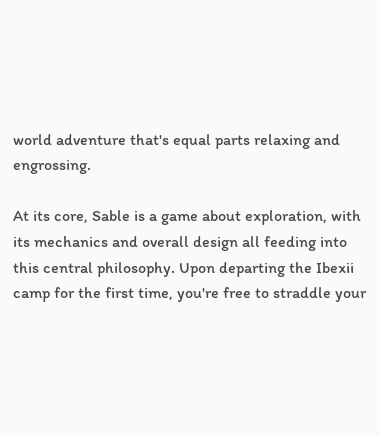world adventure that's equal parts relaxing and engrossing.

At its core, Sable is a game about exploration, with its mechanics and overall design all feeding into this central philosophy. Upon departing the Ibexii camp for the first time, you're free to straddle your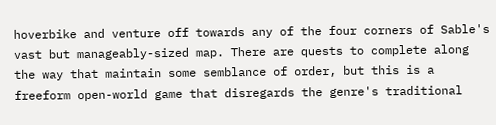hoverbike and venture off towards any of the four corners of Sable's vast but manageably-sized map. There are quests to complete along the way that maintain some semblance of order, but this is a freeform open-world game that disregards the genre's traditional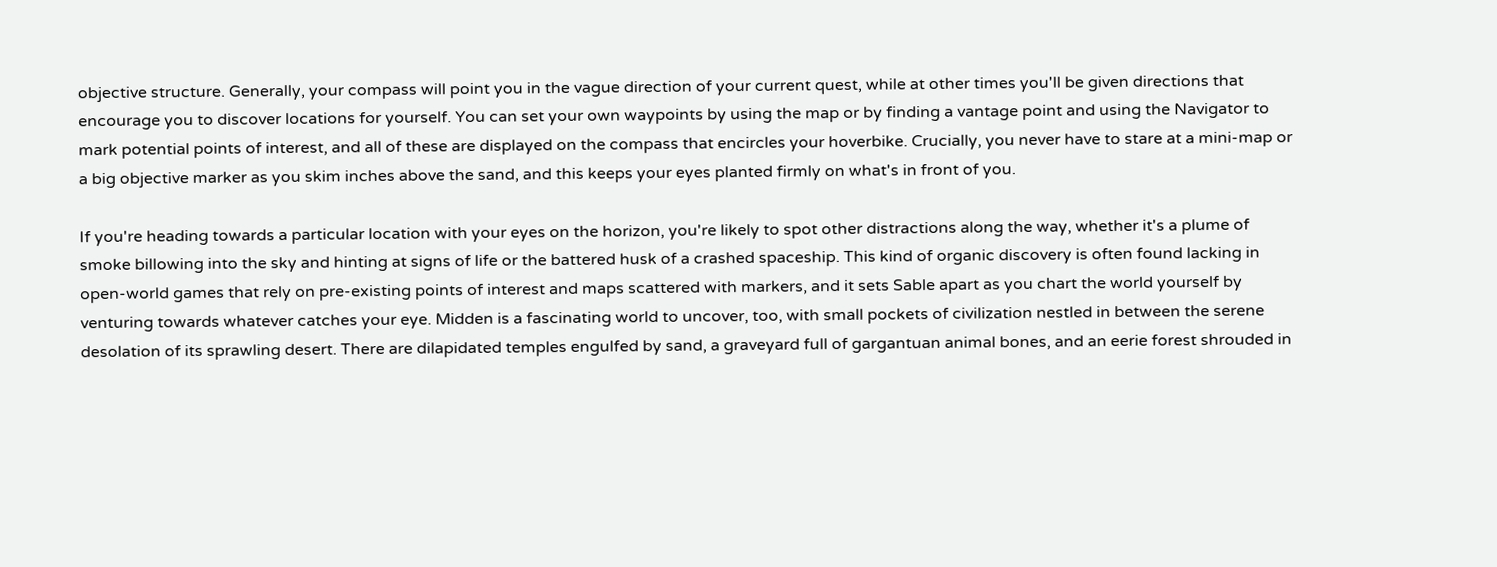objective structure. Generally, your compass will point you in the vague direction of your current quest, while at other times you'll be given directions that encourage you to discover locations for yourself. You can set your own waypoints by using the map or by finding a vantage point and using the Navigator to mark potential points of interest, and all of these are displayed on the compass that encircles your hoverbike. Crucially, you never have to stare at a mini-map or a big objective marker as you skim inches above the sand, and this keeps your eyes planted firmly on what's in front of you.

If you're heading towards a particular location with your eyes on the horizon, you're likely to spot other distractions along the way, whether it's a plume of smoke billowing into the sky and hinting at signs of life or the battered husk of a crashed spaceship. This kind of organic discovery is often found lacking in open-world games that rely on pre-existing points of interest and maps scattered with markers, and it sets Sable apart as you chart the world yourself by venturing towards whatever catches your eye. Midden is a fascinating world to uncover, too, with small pockets of civilization nestled in between the serene desolation of its sprawling desert. There are dilapidated temples engulfed by sand, a graveyard full of gargantuan animal bones, and an eerie forest shrouded in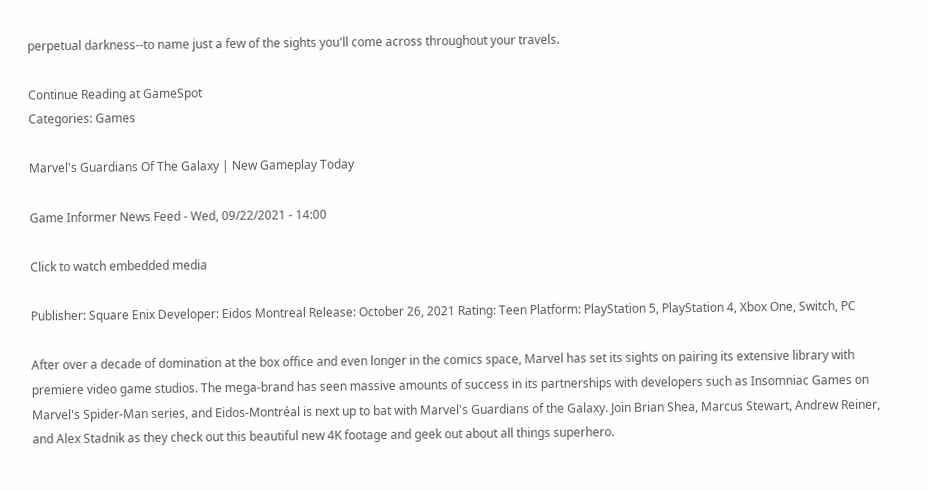perpetual darkness--to name just a few of the sights you'll come across throughout your travels.

Continue Reading at GameSpot
Categories: Games

Marvel's Guardians Of The Galaxy | New Gameplay Today

Game Informer News Feed - Wed, 09/22/2021 - 14:00

Click to watch embedded media

Publisher: Square Enix Developer: Eidos Montreal Release: October 26, 2021 Rating: Teen Platform: PlayStation 5, PlayStation 4, Xbox One, Switch, PC

After over a decade of domination at the box office and even longer in the comics space, Marvel has set its sights on pairing its extensive library with premiere video game studios. The mega-brand has seen massive amounts of success in its partnerships with developers such as Insomniac Games on Marvel's Spider-Man series, and Eidos-Montréal is next up to bat with Marvel's Guardians of the Galaxy. Join Brian Shea, Marcus Stewart, Andrew Reiner, and Alex Stadnik as they check out this beautiful new 4K footage and geek out about all things superhero.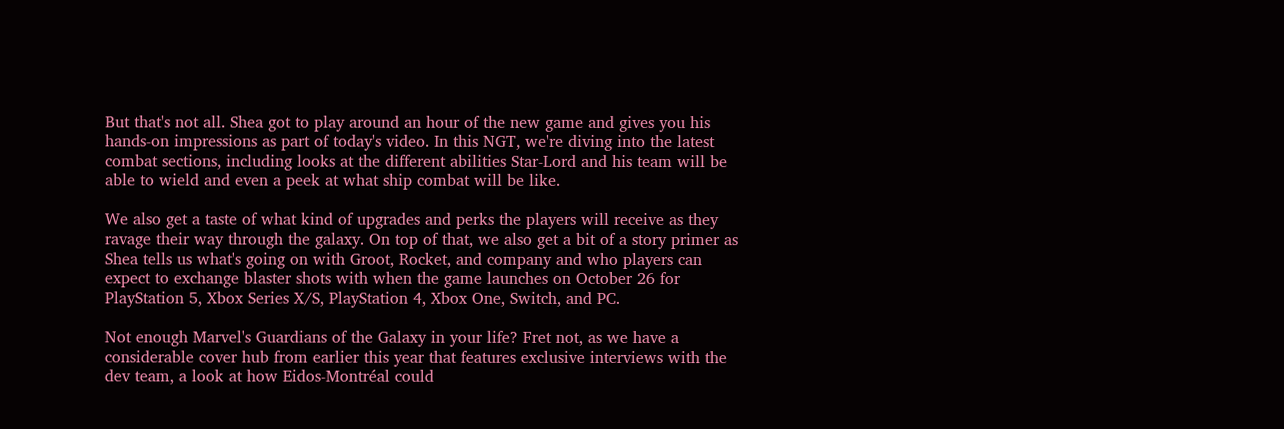But that's not all. Shea got to play around an hour of the new game and gives you his hands-on impressions as part of today's video. In this NGT, we're diving into the latest combat sections, including looks at the different abilities Star-Lord and his team will be able to wield and even a peek at what ship combat will be like.

We also get a taste of what kind of upgrades and perks the players will receive as they ravage their way through the galaxy. On top of that, we also get a bit of a story primer as Shea tells us what's going on with Groot, Rocket, and company and who players can expect to exchange blaster shots with when the game launches on October 26 for PlayStation 5, Xbox Series X/S, PlayStation 4, Xbox One, Switch, and PC.

Not enough Marvel's Guardians of the Galaxy in your life? Fret not, as we have a considerable cover hub from earlier this year that features exclusive interviews with the dev team, a look at how Eidos-Montréal could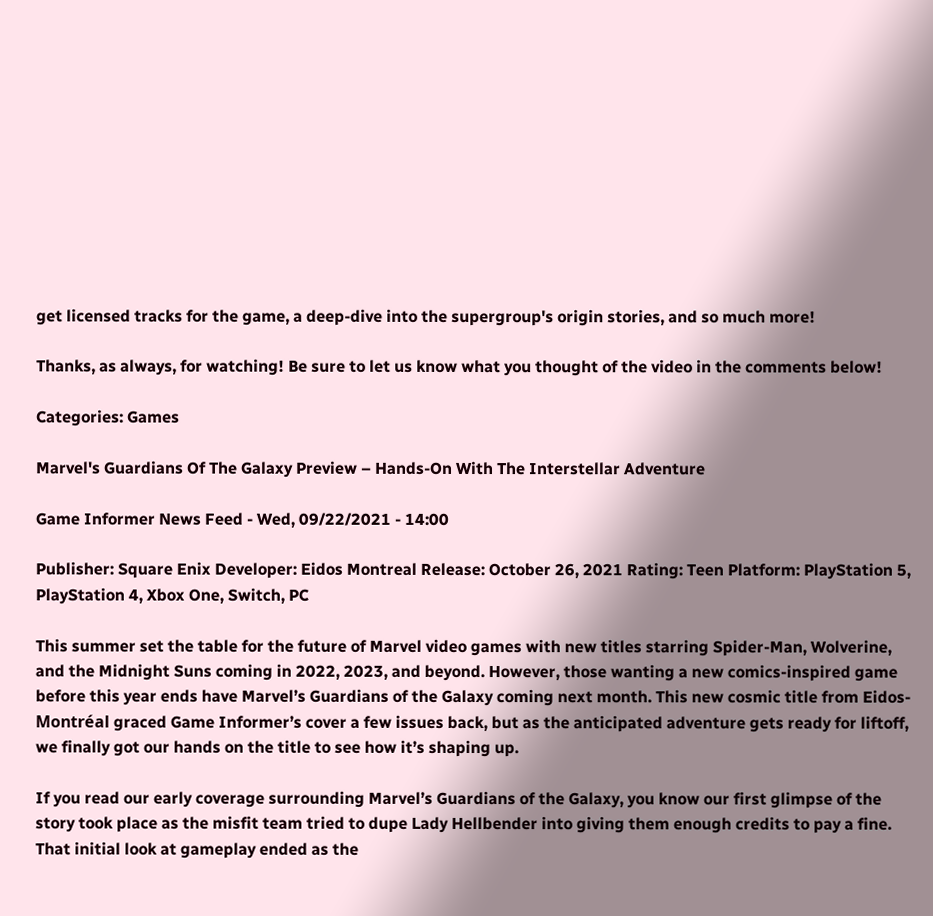get licensed tracks for the game, a deep-dive into the supergroup's origin stories, and so much more!

Thanks, as always, for watching! Be sure to let us know what you thought of the video in the comments below!

Categories: Games

Marvel's Guardians Of The Galaxy Preview – Hands-On With The Interstellar Adventure

Game Informer News Feed - Wed, 09/22/2021 - 14:00

Publisher: Square Enix Developer: Eidos Montreal Release: October 26, 2021 Rating: Teen Platform: PlayStation 5, PlayStation 4, Xbox One, Switch, PC

This summer set the table for the future of Marvel video games with new titles starring Spider-Man, Wolverine, and the Midnight Suns coming in 2022, 2023, and beyond. However, those wanting a new comics-inspired game before this year ends have Marvel’s Guardians of the Galaxy coming next month. This new cosmic title from Eidos-Montréal graced Game Informer’s cover a few issues back, but as the anticipated adventure gets ready for liftoff, we finally got our hands on the title to see how it’s shaping up.

If you read our early coverage surrounding Marvel’s Guardians of the Galaxy, you know our first glimpse of the story took place as the misfit team tried to dupe Lady Hellbender into giving them enough credits to pay a fine. That initial look at gameplay ended as the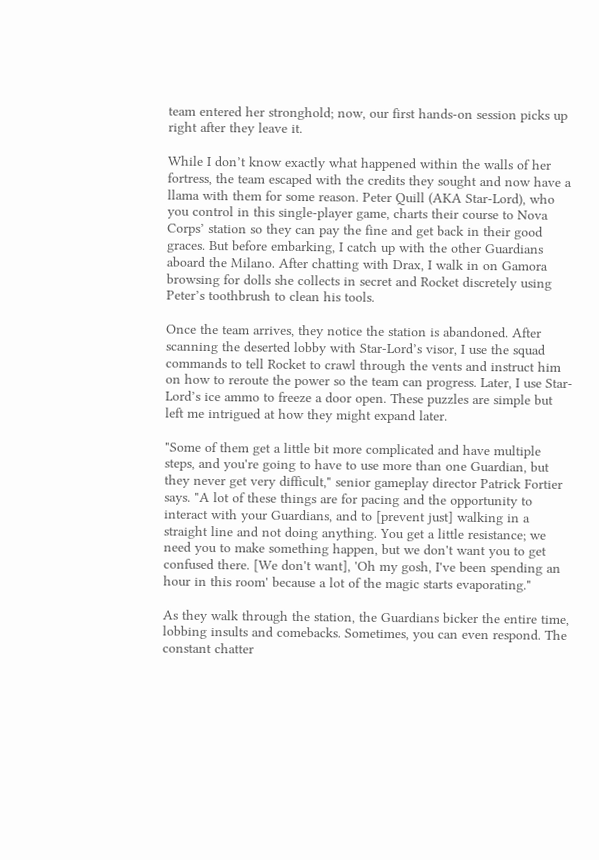team entered her stronghold; now, our first hands-on session picks up right after they leave it.

While I don’t know exactly what happened within the walls of her fortress, the team escaped with the credits they sought and now have a llama with them for some reason. Peter Quill (AKA Star-Lord), who you control in this single-player game, charts their course to Nova Corps’ station so they can pay the fine and get back in their good graces. But before embarking, I catch up with the other Guardians aboard the Milano. After chatting with Drax, I walk in on Gamora browsing for dolls she collects in secret and Rocket discretely using Peter’s toothbrush to clean his tools.

Once the team arrives, they notice the station is abandoned. After scanning the deserted lobby with Star-Lord’s visor, I use the squad commands to tell Rocket to crawl through the vents and instruct him on how to reroute the power so the team can progress. Later, I use Star-Lord’s ice ammo to freeze a door open. These puzzles are simple but left me intrigued at how they might expand later.

"Some of them get a little bit more complicated and have multiple steps, and you're going to have to use more than one Guardian, but they never get very difficult," senior gameplay director Patrick Fortier says. "A lot of these things are for pacing and the opportunity to interact with your Guardians, and to [prevent just] walking in a straight line and not doing anything. You get a little resistance; we need you to make something happen, but we don't want you to get confused there. [We don't want], 'Oh my gosh, I've been spending an hour in this room' because a lot of the magic starts evaporating."

As they walk through the station, the Guardians bicker the entire time, lobbing insults and comebacks. Sometimes, you can even respond. The constant chatter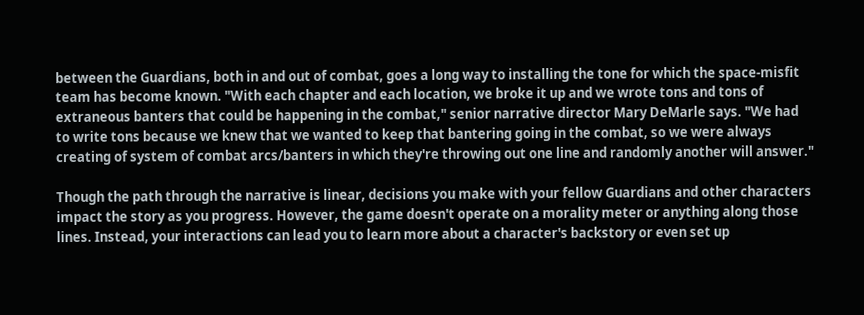between the Guardians, both in and out of combat, goes a long way to installing the tone for which the space-misfit team has become known. "With each chapter and each location, we broke it up and we wrote tons and tons of extraneous banters that could be happening in the combat," senior narrative director Mary DeMarle says. "We had to write tons because we knew that we wanted to keep that bantering going in the combat, so we were always creating of system of combat arcs/banters in which they're throwing out one line and randomly another will answer."

Though the path through the narrative is linear, decisions you make with your fellow Guardians and other characters impact the story as you progress. However, the game doesn't operate on a morality meter or anything along those lines. Instead, your interactions can lead you to learn more about a character's backstory or even set up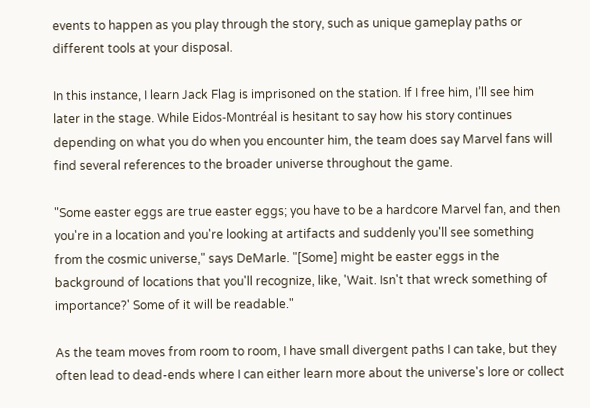events to happen as you play through the story, such as unique gameplay paths or different tools at your disposal.

In this instance, I learn Jack Flag is imprisoned on the station. If I free him, I’ll see him later in the stage. While Eidos-Montréal is hesitant to say how his story continues depending on what you do when you encounter him, the team does say Marvel fans will find several references to the broader universe throughout the game.

"Some easter eggs are true easter eggs; you have to be a hardcore Marvel fan, and then you're in a location and you're looking at artifacts and suddenly you'll see something from the cosmic universe," says DeMarle. "[Some] might be easter eggs in the background of locations that you'll recognize, like, 'Wait. Isn't that wreck something of importance?' Some of it will be readable."

As the team moves from room to room, I have small divergent paths I can take, but they often lead to dead-ends where I can either learn more about the universe's lore or collect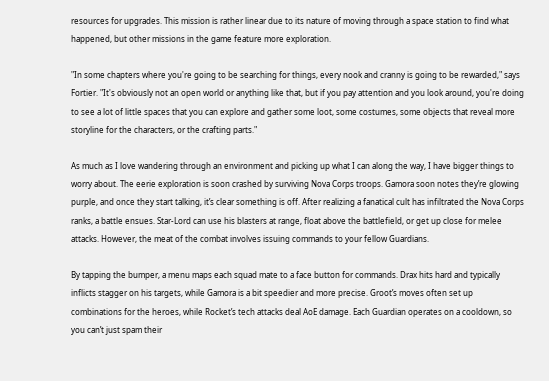resources for upgrades. This mission is rather linear due to its nature of moving through a space station to find what happened, but other missions in the game feature more exploration.

"In some chapters where you're going to be searching for things, every nook and cranny is going to be rewarded," says Fortier. "It's obviously not an open world or anything like that, but if you pay attention and you look around, you're doing to see a lot of little spaces that you can explore and gather some loot, some costumes, some objects that reveal more storyline for the characters, or the crafting parts."

As much as I love wandering through an environment and picking up what I can along the way, I have bigger things to worry about. The eerie exploration is soon crashed by surviving Nova Corps troops. Gamora soon notes they’re glowing purple, and once they start talking, it’s clear something is off. After realizing a fanatical cult has infiltrated the Nova Corps ranks, a battle ensues. Star-Lord can use his blasters at range, float above the battlefield, or get up close for melee attacks. However, the meat of the combat involves issuing commands to your fellow Guardians.

By tapping the bumper, a menu maps each squad mate to a face button for commands. Drax hits hard and typically inflicts stagger on his targets, while Gamora is a bit speedier and more precise. Groot’s moves often set up combinations for the heroes, while Rocket’s tech attacks deal AoE damage. Each Guardian operates on a cooldown, so you can’t just spam their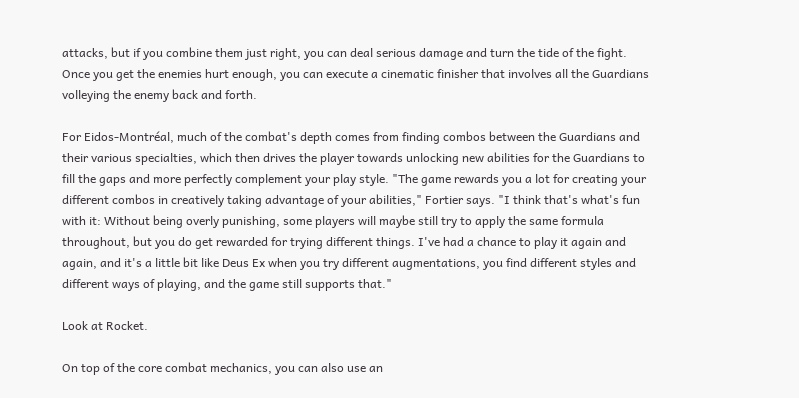attacks, but if you combine them just right, you can deal serious damage and turn the tide of the fight. Once you get the enemies hurt enough, you can execute a cinematic finisher that involves all the Guardians volleying the enemy back and forth.

For Eidos-Montréal, much of the combat's depth comes from finding combos between the Guardians and their various specialties, which then drives the player towards unlocking new abilities for the Guardians to fill the gaps and more perfectly complement your play style. "The game rewards you a lot for creating your different combos in creatively taking advantage of your abilities," Fortier says. "I think that's what's fun with it: Without being overly punishing, some players will maybe still try to apply the same formula throughout, but you do get rewarded for trying different things. I've had a chance to play it again and again, and it's a little bit like Deus Ex when you try different augmentations, you find different styles and different ways of playing, and the game still supports that."

Look at Rocket.

On top of the core combat mechanics, you can also use an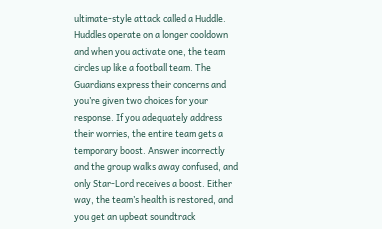ultimate-style attack called a Huddle. Huddles operate on a longer cooldown and when you activate one, the team circles up like a football team. The Guardians express their concerns and you’re given two choices for your response. If you adequately address their worries, the entire team gets a temporary boost. Answer incorrectly and the group walks away confused, and only Star-Lord receives a boost. Either way, the team’s health is restored, and you get an upbeat soundtrack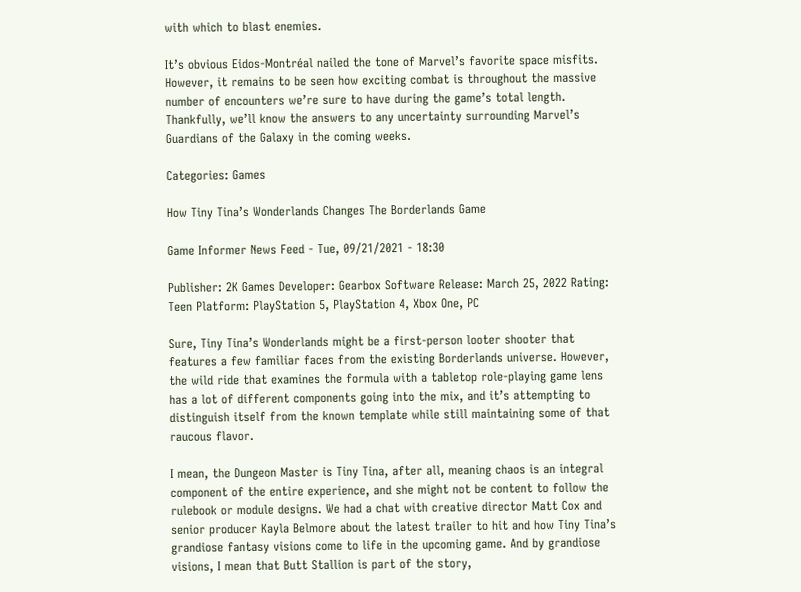with which to blast enemies.

It’s obvious Eidos-Montréal nailed the tone of Marvel’s favorite space misfits. However, it remains to be seen how exciting combat is throughout the massive number of encounters we’re sure to have during the game’s total length. Thankfully, we’ll know the answers to any uncertainty surrounding Marvel’s Guardians of the Galaxy in the coming weeks.

Categories: Games

How Tiny Tina’s Wonderlands Changes The Borderlands Game

Game Informer News Feed - Tue, 09/21/2021 - 18:30

Publisher: 2K Games Developer: Gearbox Software Release: March 25, 2022 Rating: Teen Platform: PlayStation 5, PlayStation 4, Xbox One, PC

Sure, Tiny Tina’s Wonderlands might be a first-person looter shooter that features a few familiar faces from the existing Borderlands universe. However, the wild ride that examines the formula with a tabletop role-playing game lens has a lot of different components going into the mix, and it’s attempting to distinguish itself from the known template while still maintaining some of that raucous flavor.

I mean, the Dungeon Master is Tiny Tina, after all, meaning chaos is an integral component of the entire experience, and she might not be content to follow the rulebook or module designs. We had a chat with creative director Matt Cox and senior producer Kayla Belmore about the latest trailer to hit and how Tiny Tina’s grandiose fantasy visions come to life in the upcoming game. And by grandiose visions, I mean that Butt Stallion is part of the story,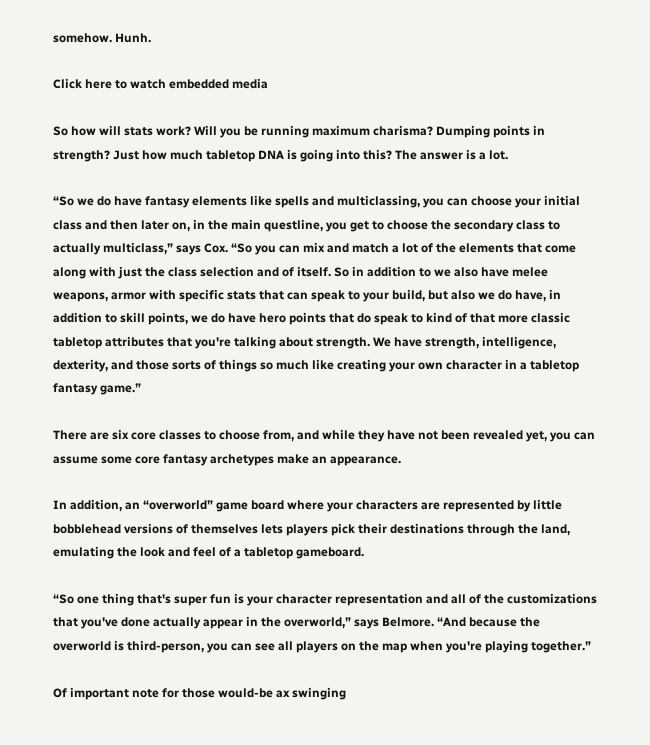somehow. Hunh.

Click here to watch embedded media

So how will stats work? Will you be running maximum charisma? Dumping points in strength? Just how much tabletop DNA is going into this? The answer is a lot.

“So we do have fantasy elements like spells and multiclassing, you can choose your initial class and then later on, in the main questline, you get to choose the secondary class to actually multiclass,” says Cox. “So you can mix and match a lot of the elements that come along with just the class selection and of itself. So in addition to we also have melee weapons, armor with specific stats that can speak to your build, but also we do have, in addition to skill points, we do have hero points that do speak to kind of that more classic tabletop attributes that you're talking about strength. We have strength, intelligence, dexterity, and those sorts of things so much like creating your own character in a tabletop fantasy game.”

There are six core classes to choose from, and while they have not been revealed yet, you can assume some core fantasy archetypes make an appearance.

In addition, an “overworld” game board where your characters are represented by little bobblehead versions of themselves lets players pick their destinations through the land, emulating the look and feel of a tabletop gameboard.

“So one thing that's super fun is your character representation and all of the customizations that you've done actually appear in the overworld,” says Belmore. “And because the overworld is third-person, you can see all players on the map when you're playing together.”

Of important note for those would-be ax swinging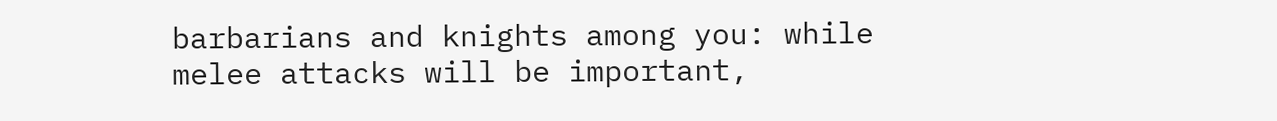barbarians and knights among you: while melee attacks will be important,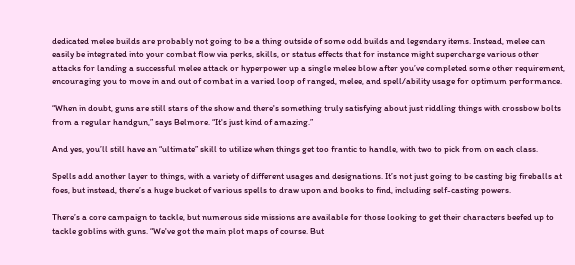dedicated melee builds are probably not going to be a thing outside of some odd builds and legendary items. Instead, melee can easily be integrated into your combat flow via perks, skills, or status effects that for instance might supercharge various other attacks for landing a successful melee attack or hyperpower up a single melee blow after you’ve completed some other requirement, encouraging you to move in and out of combat in a varied loop of ranged, melee, and spell/ability usage for optimum performance.

“When in doubt, guns are still stars of the show and there's something truly satisfying about just riddling things with crossbow bolts from a regular handgun,” says Belmore. “It's just kind of amazing.”

And yes, you’ll still have an “ultimate” skill to utilize when things get too frantic to handle, with two to pick from on each class.

Spells add another layer to things, with a variety of different usages and designations. It’s not just going to be casting big fireballs at foes, but instead, there’s a huge bucket of various spells to draw upon and books to find, including self-casting powers.

There’s a core campaign to tackle, but numerous side missions are available for those looking to get their characters beefed up to tackle goblins with guns. “We've got the main plot maps of course. But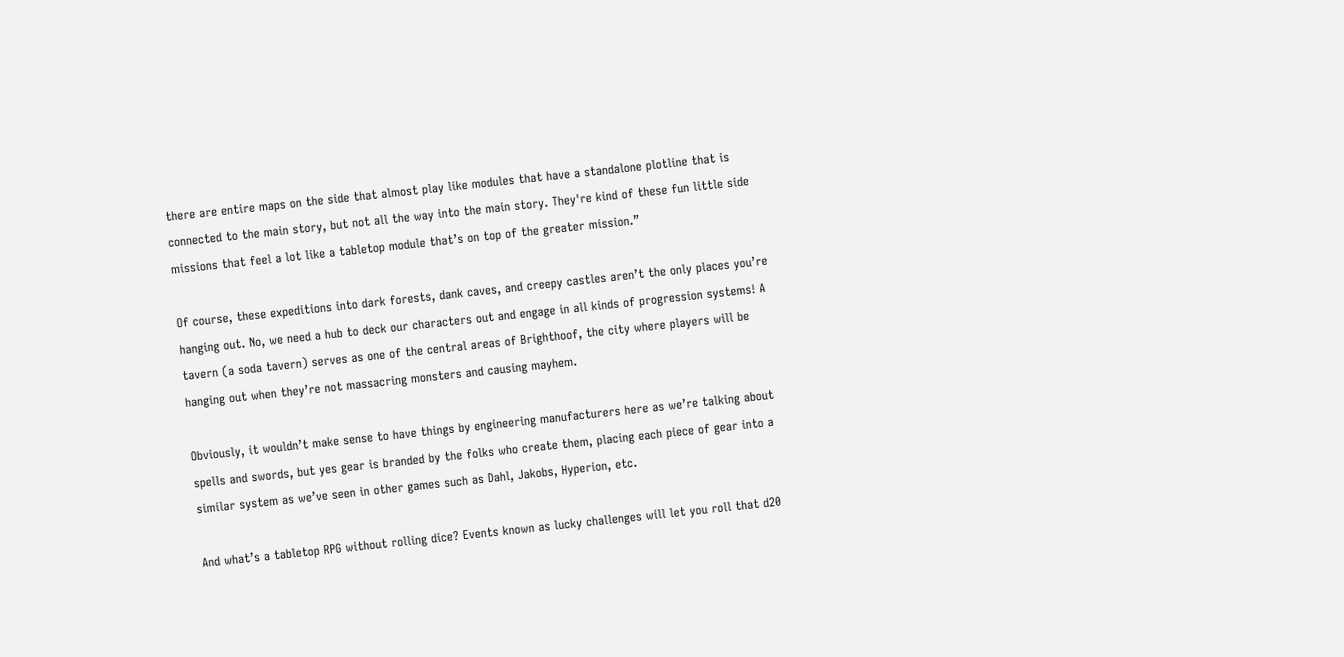there are entire maps on the side that almost play like modules that have a standalone plotline that is connected to the main story, but not all the way into the main story. They're kind of these fun little side missions that feel a lot like a tabletop module that’s on top of the greater mission.”

Of course, these expeditions into dark forests, dank caves, and creepy castles aren’t the only places you’re hanging out. No, we need a hub to deck our characters out and engage in all kinds of progression systems! A tavern (a soda tavern) serves as one of the central areas of Brighthoof, the city where players will be hanging out when they’re not massacring monsters and causing mayhem.

Obviously, it wouldn’t make sense to have things by engineering manufacturers here as we’re talking about spells and swords, but yes gear is branded by the folks who create them, placing each piece of gear into a similar system as we’ve seen in other games such as Dahl, Jakobs, Hyperion, etc.

And what’s a tabletop RPG without rolling dice? Events known as lucky challenges will let you roll that d20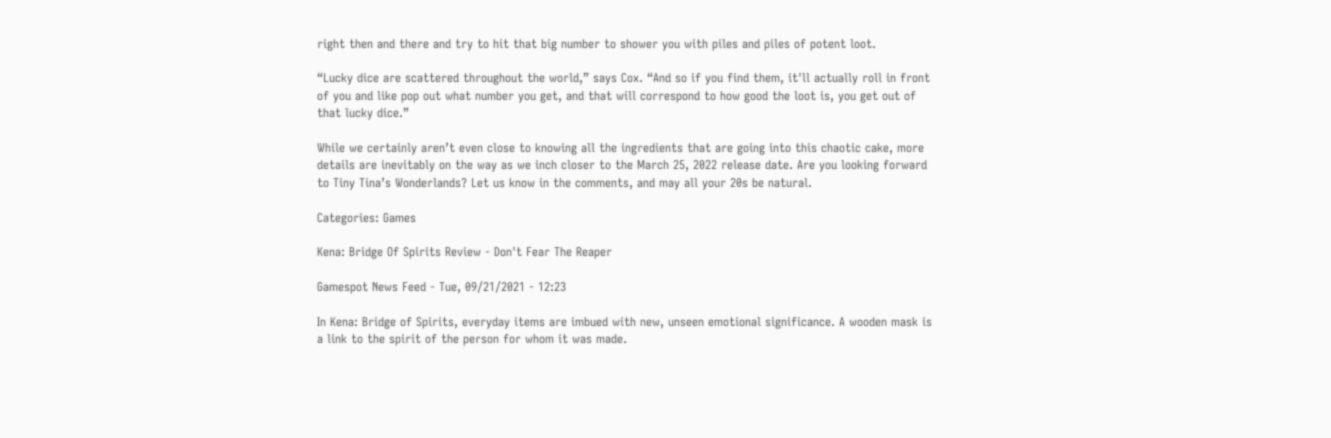right then and there and try to hit that big number to shower you with piles and piles of potent loot.

“Lucky dice are scattered throughout the world,” says Cox. “And so if you find them, it'll actually roll in front of you and like pop out what number you get, and that will correspond to how good the loot is, you get out of that lucky dice.”

While we certainly aren’t even close to knowing all the ingredients that are going into this chaotic cake, more details are inevitably on the way as we inch closer to the March 25, 2022 release date. Are you looking forward to Tiny Tina’s Wonderlands? Let us know in the comments, and may all your 20s be natural.

Categories: Games

Kena: Bridge Of Spirits Review - Don't Fear The Reaper

Gamespot News Feed - Tue, 09/21/2021 - 12:23

In Kena: Bridge of Spirits, everyday items are imbued with new, unseen emotional significance. A wooden mask is a link to the spirit of the person for whom it was made.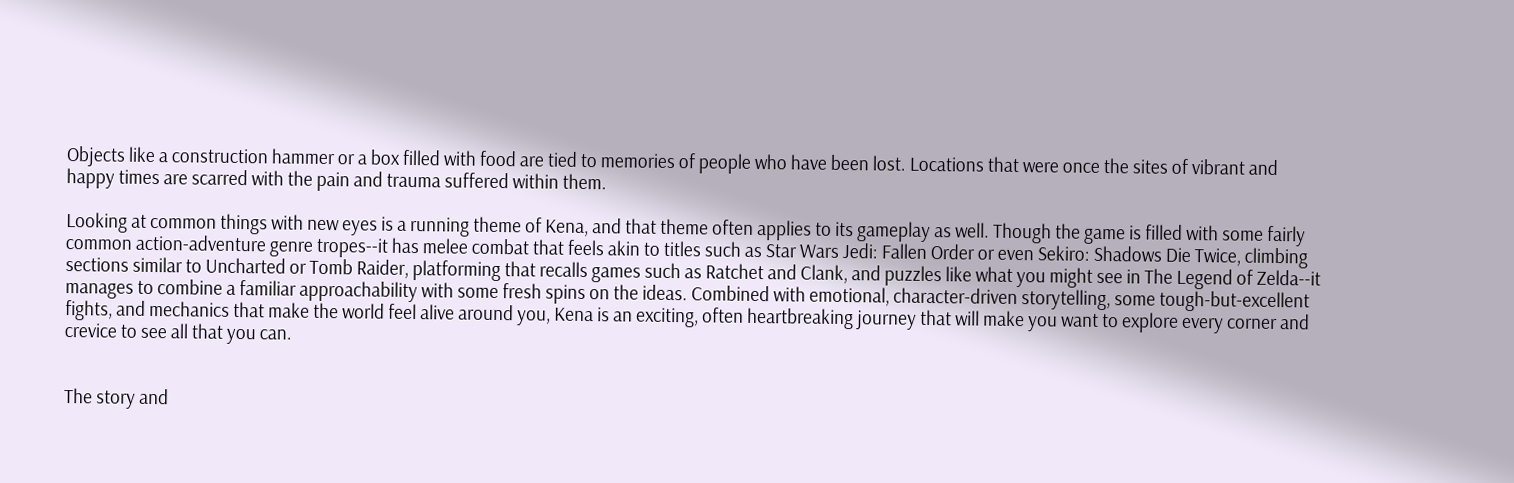Objects like a construction hammer or a box filled with food are tied to memories of people who have been lost. Locations that were once the sites of vibrant and happy times are scarred with the pain and trauma suffered within them.

Looking at common things with new eyes is a running theme of Kena, and that theme often applies to its gameplay as well. Though the game is filled with some fairly common action-adventure genre tropes--it has melee combat that feels akin to titles such as Star Wars Jedi: Fallen Order or even Sekiro: Shadows Die Twice, climbing sections similar to Uncharted or Tomb Raider, platforming that recalls games such as Ratchet and Clank, and puzzles like what you might see in The Legend of Zelda--it manages to combine a familiar approachability with some fresh spins on the ideas. Combined with emotional, character-driven storytelling, some tough-but-excellent fights, and mechanics that make the world feel alive around you, Kena is an exciting, often heartbreaking journey that will make you want to explore every corner and crevice to see all that you can.


The story and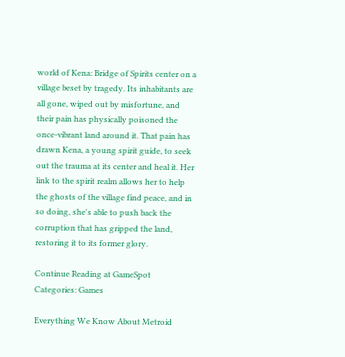world of Kena: Bridge of Spirits center on a village beset by tragedy. Its inhabitants are all gone, wiped out by misfortune, and their pain has physically poisoned the once-vibrant land around it. That pain has drawn Kena, a young spirit guide, to seek out the trauma at its center and heal it. Her link to the spirit realm allows her to help the ghosts of the village find peace, and in so doing, she's able to push back the corruption that has gripped the land, restoring it to its former glory.

Continue Reading at GameSpot
Categories: Games

Everything We Know About Metroid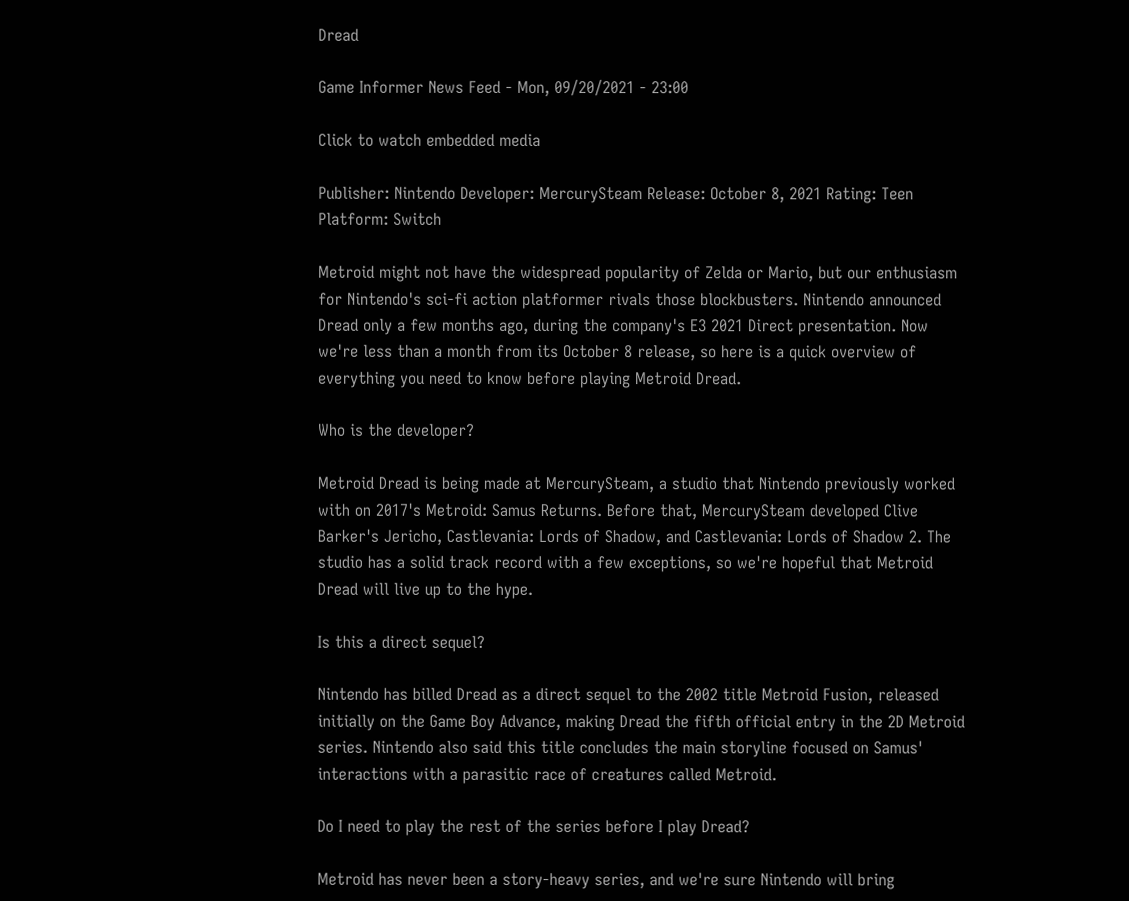Dread

Game Informer News Feed - Mon, 09/20/2021 - 23:00

Click to watch embedded media

Publisher: Nintendo Developer: MercurySteam Release: October 8, 2021 Rating: Teen Platform: Switch

Metroid might not have the widespread popularity of Zelda or Mario, but our enthusiasm for Nintendo's sci-fi action platformer rivals those blockbusters. Nintendo announced Dread only a few months ago, during the company's E3 2021 Direct presentation. Now we're less than a month from its October 8 release, so here is a quick overview of everything you need to know before playing Metroid Dread.

Who is the developer?

Metroid Dread is being made at MercurySteam, a studio that Nintendo previously worked with on 2017's Metroid: Samus Returns. Before that, MercurySteam developed Clive Barker's Jericho, Castlevania: Lords of Shadow, and Castlevania: Lords of Shadow 2. The studio has a solid track record with a few exceptions, so we're hopeful that Metroid Dread will live up to the hype.

Is this a direct sequel?

Nintendo has billed Dread as a direct sequel to the 2002 title Metroid Fusion, released initially on the Game Boy Advance, making Dread the fifth official entry in the 2D Metroid series. Nintendo also said this title concludes the main storyline focused on Samus' interactions with a parasitic race of creatures called Metroid.

Do I need to play the rest of the series before I play Dread?

Metroid has never been a story-heavy series, and we're sure Nintendo will bring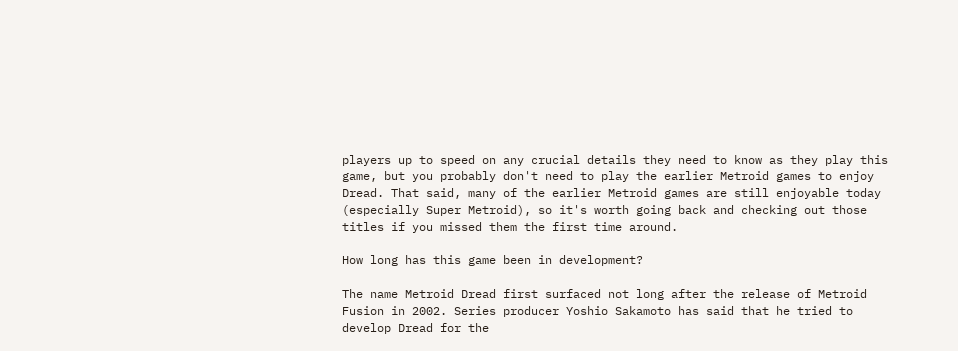players up to speed on any crucial details they need to know as they play this game, but you probably don't need to play the earlier Metroid games to enjoy Dread. That said, many of the earlier Metroid games are still enjoyable today (especially Super Metroid), so it's worth going back and checking out those titles if you missed them the first time around.

How long has this game been in development?

The name Metroid Dread first surfaced not long after the release of Metroid Fusion in 2002. Series producer Yoshio Sakamoto has said that he tried to develop Dread for the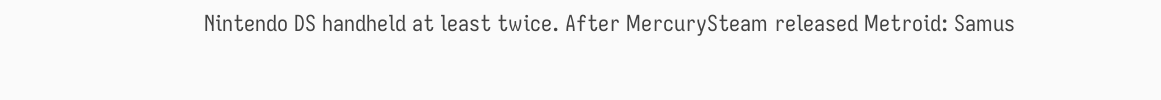Nintendo DS handheld at least twice. After MercurySteam released Metroid: Samus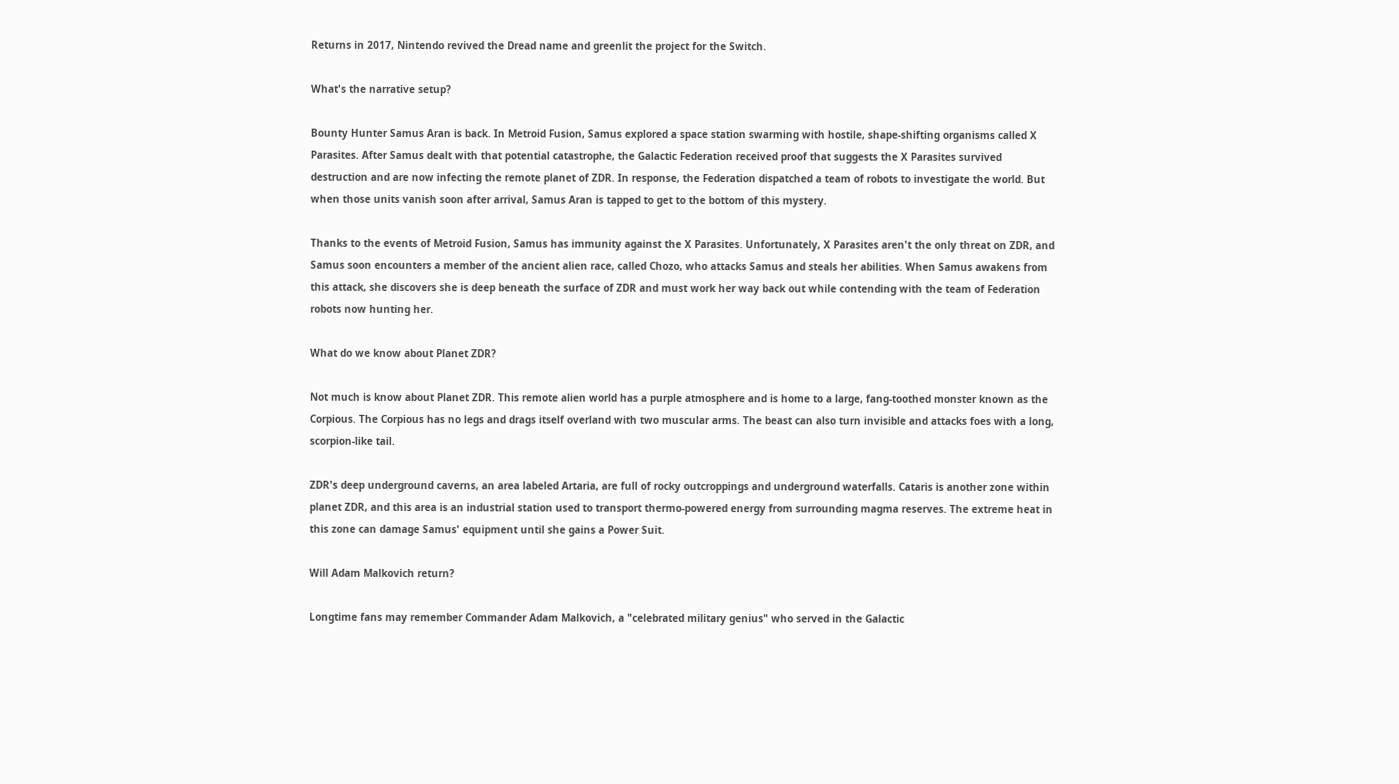Returns in 2017, Nintendo revived the Dread name and greenlit the project for the Switch.

What's the narrative setup?

Bounty Hunter Samus Aran is back. In Metroid Fusion, Samus explored a space station swarming with hostile, shape-shifting organisms called X Parasites. After Samus dealt with that potential catastrophe, the Galactic Federation received proof that suggests the X Parasites survived destruction and are now infecting the remote planet of ZDR. In response, the Federation dispatched a team of robots to investigate the world. But when those units vanish soon after arrival, Samus Aran is tapped to get to the bottom of this mystery.

Thanks to the events of Metroid Fusion, Samus has immunity against the X Parasites. Unfortunately, X Parasites aren't the only threat on ZDR, and Samus soon encounters a member of the ancient alien race, called Chozo, who attacks Samus and steals her abilities. When Samus awakens from this attack, she discovers she is deep beneath the surface of ZDR and must work her way back out while contending with the team of Federation robots now hunting her.

What do we know about Planet ZDR?

Not much is know about Planet ZDR. This remote alien world has a purple atmosphere and is home to a large, fang-toothed monster known as the Corpious. The Corpious has no legs and drags itself overland with two muscular arms. The beast can also turn invisible and attacks foes with a long, scorpion-like tail.

ZDR's deep underground caverns, an area labeled Artaria, are full of rocky outcroppings and underground waterfalls. Cataris is another zone within planet ZDR, and this area is an industrial station used to transport thermo-powered energy from surrounding magma reserves. The extreme heat in this zone can damage Samus' equipment until she gains a Power Suit.

Will Adam Malkovich return?

Longtime fans may remember Commander Adam Malkovich, a "celebrated military genius" who served in the Galactic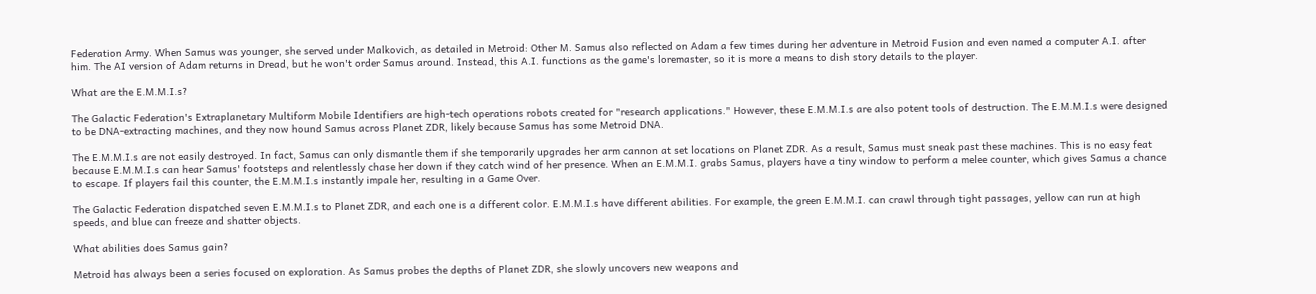Federation Army. When Samus was younger, she served under Malkovich, as detailed in Metroid: Other M. Samus also reflected on Adam a few times during her adventure in Metroid Fusion and even named a computer A.I. after him. The AI version of Adam returns in Dread, but he won't order Samus around. Instead, this A.I. functions as the game's loremaster, so it is more a means to dish story details to the player.

What are the E.M.M.I.s?

The Galactic Federation's Extraplanetary Multiform Mobile Identifiers are high-tech operations robots created for "research applications." However, these E.M.M.I.s are also potent tools of destruction. The E.M.M.I.s were designed to be DNA-extracting machines, and they now hound Samus across Planet ZDR, likely because Samus has some Metroid DNA.

The E.M.M.I.s are not easily destroyed. In fact, Samus can only dismantle them if she temporarily upgrades her arm cannon at set locations on Planet ZDR. As a result, Samus must sneak past these machines. This is no easy feat because E.M.M.I.s can hear Samus' footsteps and relentlessly chase her down if they catch wind of her presence. When an E.M.M.I. grabs Samus, players have a tiny window to perform a melee counter, which gives Samus a chance to escape. If players fail this counter, the E.M.M.I.s instantly impale her, resulting in a Game Over.

The Galactic Federation dispatched seven E.M.M.I.s to Planet ZDR, and each one is a different color. E.M.M.I.s have different abilities. For example, the green E.M.M.I. can crawl through tight passages, yellow can run at high speeds, and blue can freeze and shatter objects.

What abilities does Samus gain?

Metroid has always been a series focused on exploration. As Samus probes the depths of Planet ZDR, she slowly uncovers new weapons and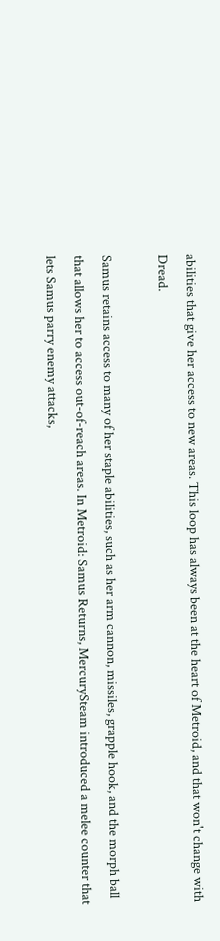abilities that give her access to new areas. This loop has always been at the heart of Metroid, and that won't change with Dread.

Samus retains access to many of her staple abilities, such as her arm cannon, missiles, grapple hook, and the morph ball that allows her to access out-of-reach areas. In Metroid: Samus Returns, MercurySteam introduced a melee counter that lets Samus parry enemy attacks,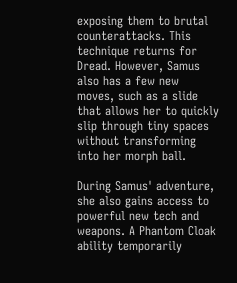exposing them to brutal counterattacks. This technique returns for Dread. However, Samus also has a few new moves, such as a slide that allows her to quickly slip through tiny spaces without transforming into her morph ball.

During Samus' adventure, she also gains access to powerful new tech and weapons. A Phantom Cloak ability temporarily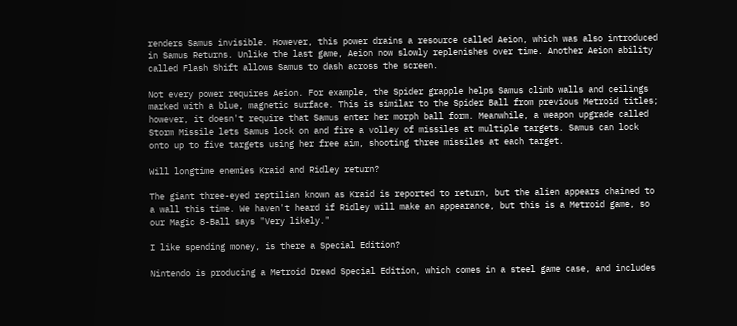renders Samus invisible. However, this power drains a resource called Aeion, which was also introduced in Samus Returns. Unlike the last game, Aeion now slowly replenishes over time. Another Aeion ability called Flash Shift allows Samus to dash across the screen.

Not every power requires Aeion. For example, the Spider grapple helps Samus climb walls and ceilings marked with a blue, magnetic surface. This is similar to the Spider Ball from previous Metroid titles; however, it doesn't require that Samus enter her morph ball form. Meanwhile, a weapon upgrade called Storm Missile lets Samus lock on and fire a volley of missiles at multiple targets. Samus can lock onto up to five targets using her free aim, shooting three missiles at each target.

Will longtime enemies Kraid and Ridley return?

The giant three-eyed reptilian known as Kraid is reported to return, but the alien appears chained to a wall this time. We haven't heard if Ridley will make an appearance, but this is a Metroid game, so our Magic 8-Ball says "Very likely."

I like spending money, is there a Special Edition?

Nintendo is producing a Metroid Dread Special Edition, which comes in a steel game case, and includes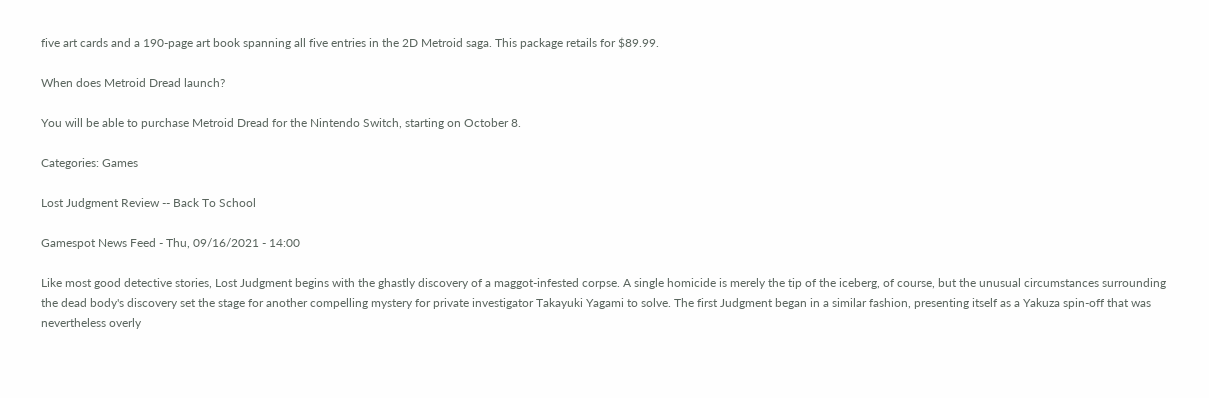five art cards and a 190-page art book spanning all five entries in the 2D Metroid saga. This package retails for $89.99.

When does Metroid Dread launch?

You will be able to purchase Metroid Dread for the Nintendo Switch, starting on October 8.

Categories: Games

Lost Judgment Review -- Back To School

Gamespot News Feed - Thu, 09/16/2021 - 14:00

Like most good detective stories, Lost Judgment begins with the ghastly discovery of a maggot-infested corpse. A single homicide is merely the tip of the iceberg, of course, but the unusual circumstances surrounding the dead body's discovery set the stage for another compelling mystery for private investigator Takayuki Yagami to solve. The first Judgment began in a similar fashion, presenting itself as a Yakuza spin-off that was nevertheless overly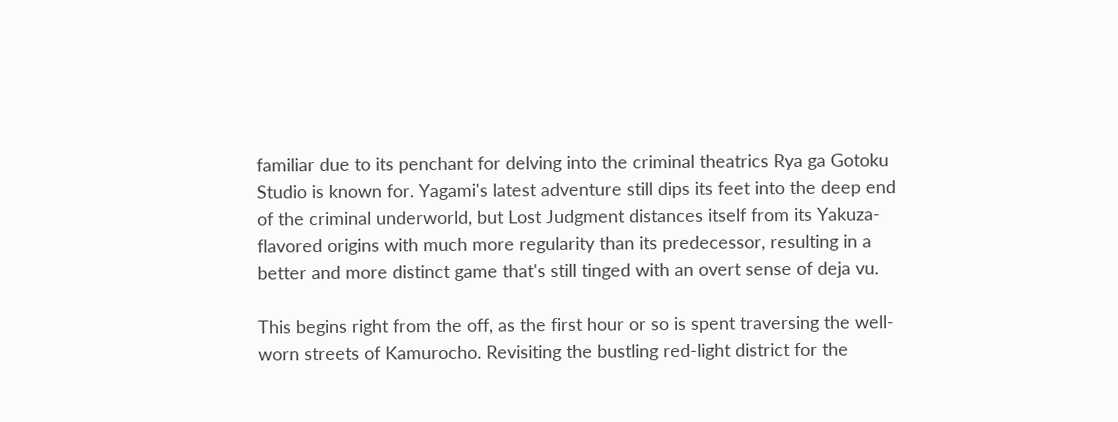familiar due to its penchant for delving into the criminal theatrics Rya ga Gotoku Studio is known for. Yagami's latest adventure still dips its feet into the deep end of the criminal underworld, but Lost Judgment distances itself from its Yakuza-flavored origins with much more regularity than its predecessor, resulting in a better and more distinct game that's still tinged with an overt sense of deja vu.

This begins right from the off, as the first hour or so is spent traversing the well-worn streets of Kamurocho. Revisiting the bustling red-light district for the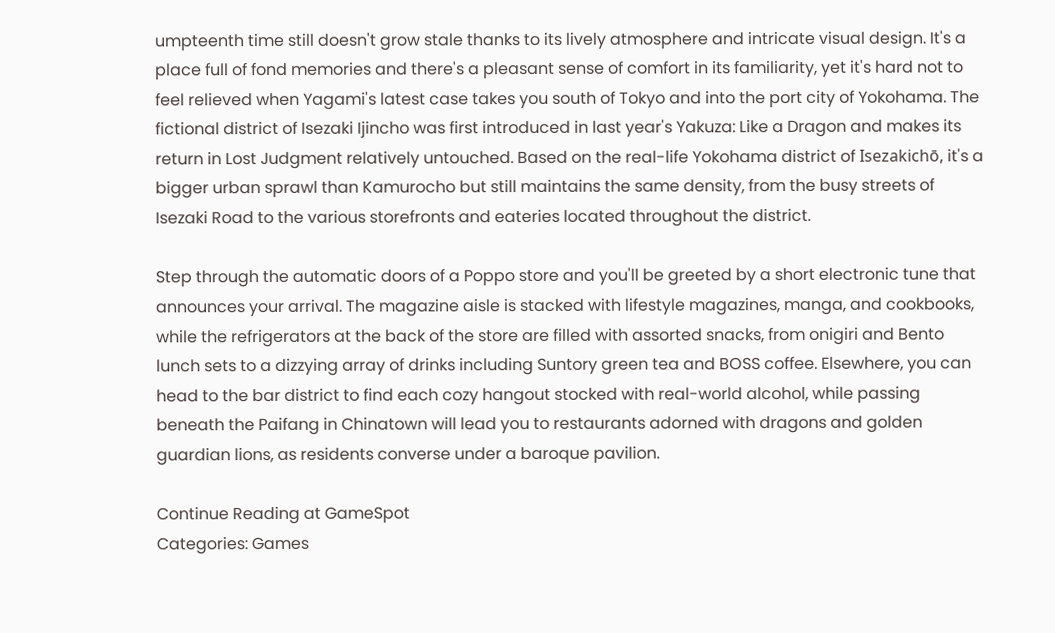umpteenth time still doesn't grow stale thanks to its lively atmosphere and intricate visual design. It's a place full of fond memories and there's a pleasant sense of comfort in its familiarity, yet it's hard not to feel relieved when Yagami's latest case takes you south of Tokyo and into the port city of Yokohama. The fictional district of Isezaki Ijincho was first introduced in last year's Yakuza: Like a Dragon and makes its return in Lost Judgment relatively untouched. Based on the real-life Yokohama district of Isezakichō, it's a bigger urban sprawl than Kamurocho but still maintains the same density, from the busy streets of Isezaki Road to the various storefronts and eateries located throughout the district.

Step through the automatic doors of a Poppo store and you'll be greeted by a short electronic tune that announces your arrival. The magazine aisle is stacked with lifestyle magazines, manga, and cookbooks, while the refrigerators at the back of the store are filled with assorted snacks, from onigiri and Bento lunch sets to a dizzying array of drinks including Suntory green tea and BOSS coffee. Elsewhere, you can head to the bar district to find each cozy hangout stocked with real-world alcohol, while passing beneath the Paifang in Chinatown will lead you to restaurants adorned with dragons and golden guardian lions, as residents converse under a baroque pavilion.

Continue Reading at GameSpot
Categories: Games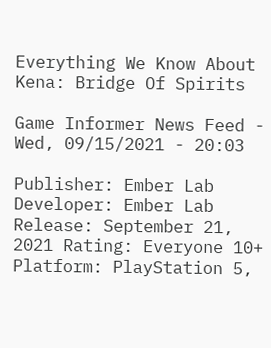Everything We Know About Kena: Bridge Of Spirits

Game Informer News Feed - Wed, 09/15/2021 - 20:03

Publisher: Ember Lab Developer: Ember Lab Release: September 21, 2021 Rating: Everyone 10+ Platform: PlayStation 5,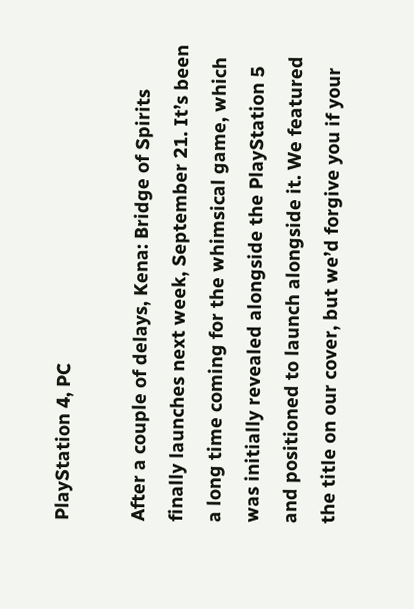PlayStation 4, PC

After a couple of delays, Kena: Bridge of Spirits finally launches next week, September 21. It’s been a long time coming for the whimsical game, which was initially revealed alongside the PlayStation 5 and positioned to launch alongside it. We featured the title on our cover, but we’d forgive you if your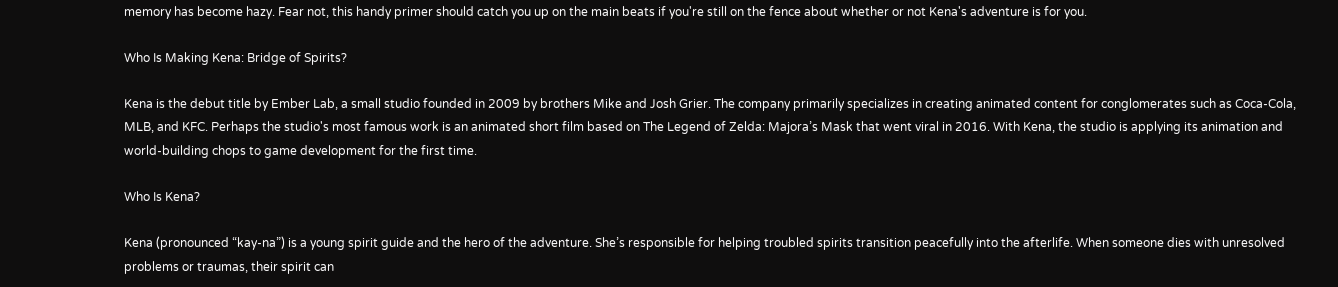memory has become hazy. Fear not, this handy primer should catch you up on the main beats if you're still on the fence about whether or not Kena's adventure is for you.

Who Is Making Kena: Bridge of Spirits?

Kena is the debut title by Ember Lab, a small studio founded in 2009 by brothers Mike and Josh Grier. The company primarily specializes in creating animated content for conglomerates such as Coca-Cola, MLB, and KFC. Perhaps the studio's most famous work is an animated short film based on The Legend of Zelda: Majora’s Mask that went viral in 2016. With Kena, the studio is applying its animation and world-building chops to game development for the first time.

Who Is Kena?

Kena (pronounced “kay-na”) is a young spirit guide and the hero of the adventure. She’s responsible for helping troubled spirits transition peacefully into the afterlife. When someone dies with unresolved problems or traumas, their spirit can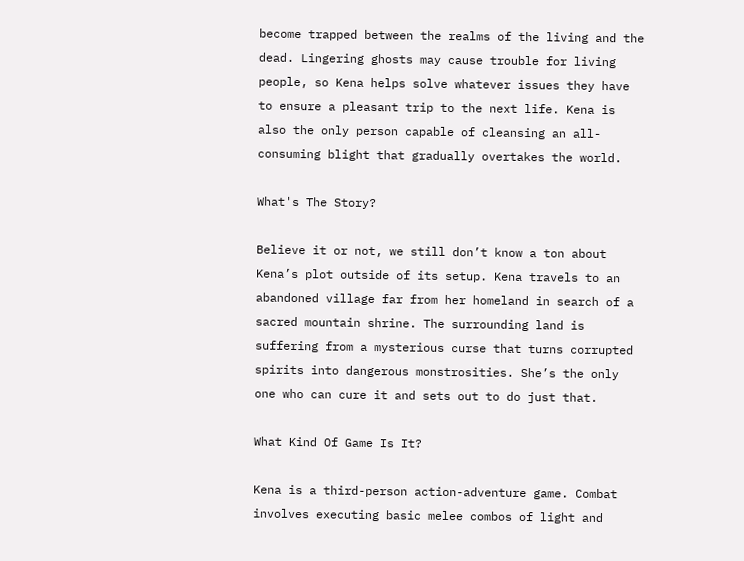become trapped between the realms of the living and the dead. Lingering ghosts may cause trouble for living people, so Kena helps solve whatever issues they have to ensure a pleasant trip to the next life. Kena is also the only person capable of cleansing an all-consuming blight that gradually overtakes the world.

What's The Story?

Believe it or not, we still don’t know a ton about Kena’s plot outside of its setup. Kena travels to an abandoned village far from her homeland in search of a sacred mountain shrine. The surrounding land is suffering from a mysterious curse that turns corrupted spirits into dangerous monstrosities. She’s the only one who can cure it and sets out to do just that.

What Kind Of Game Is It?

Kena is a third-person action-adventure game. Combat involves executing basic melee combos of light and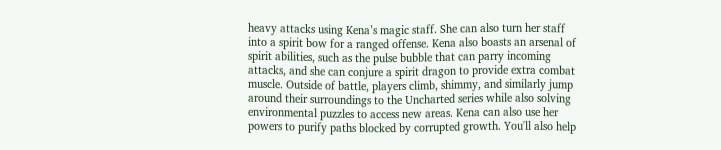heavy attacks using Kena’s magic staff. She can also turn her staff into a spirit bow for a ranged offense. Kena also boasts an arsenal of spirit abilities, such as the pulse bubble that can parry incoming attacks, and she can conjure a spirit dragon to provide extra combat muscle. Outside of battle, players climb, shimmy, and similarly jump around their surroundings to the Uncharted series while also solving environmental puzzles to access new areas. Kena can also use her powers to purify paths blocked by corrupted growth. You'll also help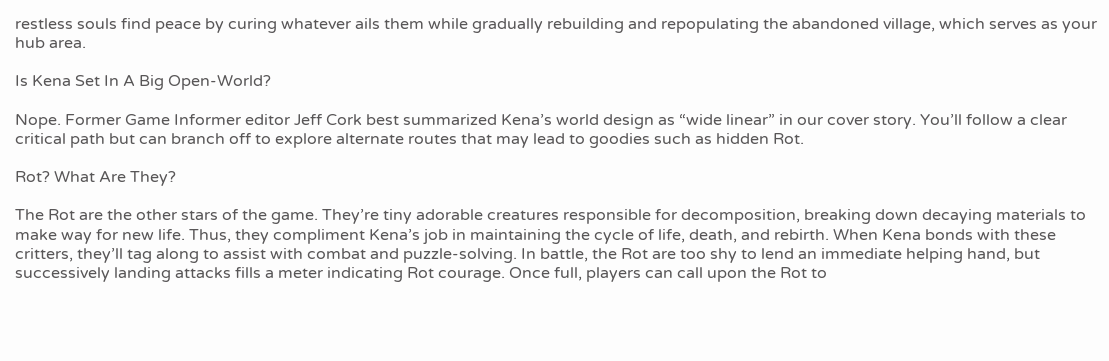restless souls find peace by curing whatever ails them while gradually rebuilding and repopulating the abandoned village, which serves as your hub area.

Is Kena Set In A Big Open-World?

Nope. Former Game Informer editor Jeff Cork best summarized Kena’s world design as “wide linear” in our cover story. You’ll follow a clear critical path but can branch off to explore alternate routes that may lead to goodies such as hidden Rot.

Rot? What Are They?

The Rot are the other stars of the game. They’re tiny adorable creatures responsible for decomposition, breaking down decaying materials to make way for new life. Thus, they compliment Kena’s job in maintaining the cycle of life, death, and rebirth. When Kena bonds with these critters, they’ll tag along to assist with combat and puzzle-solving. In battle, the Rot are too shy to lend an immediate helping hand, but successively landing attacks fills a meter indicating Rot courage. Once full, players can call upon the Rot to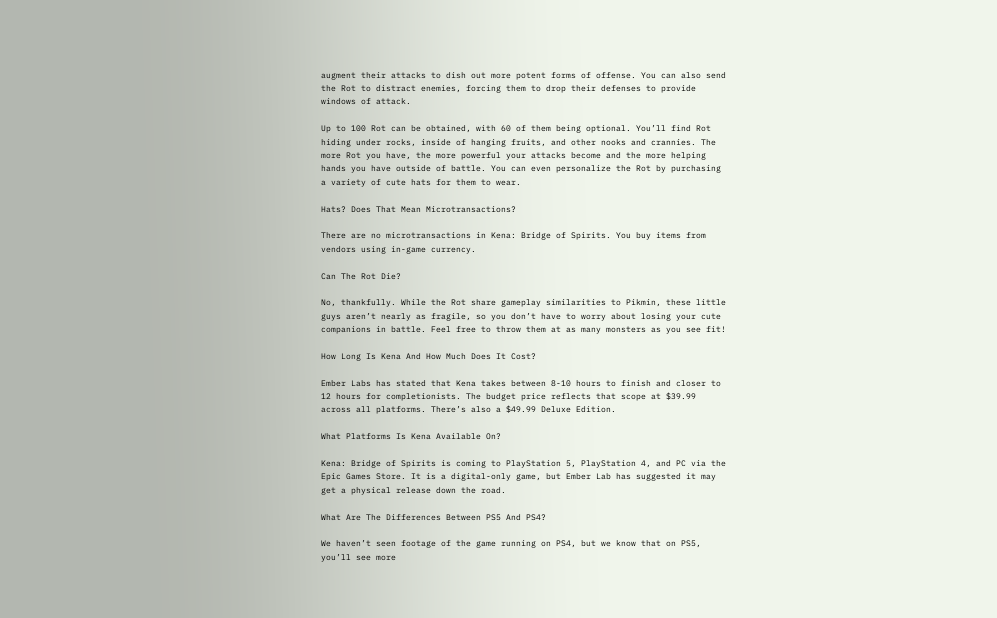augment their attacks to dish out more potent forms of offense. You can also send the Rot to distract enemies, forcing them to drop their defenses to provide windows of attack.

Up to 100 Rot can be obtained, with 60 of them being optional. You’ll find Rot hiding under rocks, inside of hanging fruits, and other nooks and crannies. The more Rot you have, the more powerful your attacks become and the more helping hands you have outside of battle. You can even personalize the Rot by purchasing a variety of cute hats for them to wear.

Hats? Does That Mean Microtransactions?

There are no microtransactions in Kena: Bridge of Spirits. You buy items from vendors using in-game currency.

Can The Rot Die?

No, thankfully. While the Rot share gameplay similarities to Pikmin, these little guys aren’t nearly as fragile, so you don’t have to worry about losing your cute companions in battle. Feel free to throw them at as many monsters as you see fit!

How Long Is Kena And How Much Does It Cost?

Ember Labs has stated that Kena takes between 8-10 hours to finish and closer to 12 hours for completionists. The budget price reflects that scope at $39.99 across all platforms. There’s also a $49.99 Deluxe Edition.

What Platforms Is Kena Available On?

Kena: Bridge of Spirits is coming to PlayStation 5, PlayStation 4, and PC via the Epic Games Store. It is a digital-only game, but Ember Lab has suggested it may get a physical release down the road.

What Are The Differences Between PS5 And PS4?

We haven’t seen footage of the game running on PS4, but we know that on PS5, you’ll see more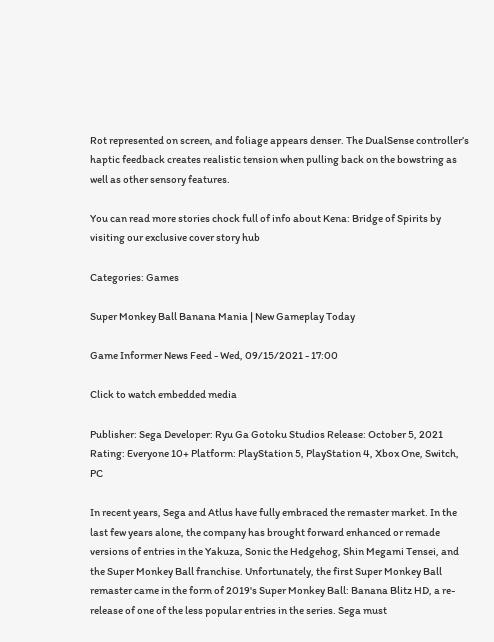Rot represented on screen, and foliage appears denser. The DualSense controller’s haptic feedback creates realistic tension when pulling back on the bowstring as well as other sensory features.

You can read more stories chock full of info about Kena: Bridge of Spirits by visiting our exclusive cover story hub

Categories: Games

Super Monkey Ball Banana Mania | New Gameplay Today

Game Informer News Feed - Wed, 09/15/2021 - 17:00

Click to watch embedded media

Publisher: Sega Developer: Ryu Ga Gotoku Studios Release: October 5, 2021 Rating: Everyone 10+ Platform: PlayStation 5, PlayStation 4, Xbox One, Switch, PC

In recent years, Sega and Atlus have fully embraced the remaster market. In the last few years alone, the company has brought forward enhanced or remade versions of entries in the Yakuza, Sonic the Hedgehog, Shin Megami Tensei, and the Super Monkey Ball franchise. Unfortunately, the first Super Monkey Ball remaster came in the form of 2019's Super Monkey Ball: Banana Blitz HD, a re-release of one of the less popular entries in the series. Sega must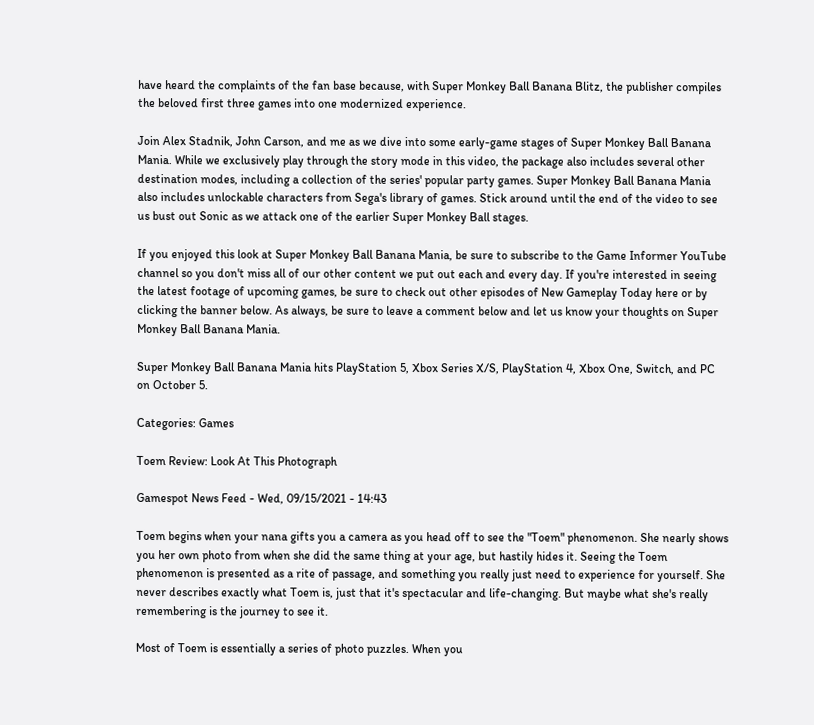have heard the complaints of the fan base because, with Super Monkey Ball Banana Blitz, the publisher compiles the beloved first three games into one modernized experience.

Join Alex Stadnik, John Carson, and me as we dive into some early-game stages of Super Monkey Ball Banana Mania. While we exclusively play through the story mode in this video, the package also includes several other destination modes, including a collection of the series' popular party games. Super Monkey Ball Banana Mania also includes unlockable characters from Sega's library of games. Stick around until the end of the video to see us bust out Sonic as we attack one of the earlier Super Monkey Ball stages.

If you enjoyed this look at Super Monkey Ball Banana Mania, be sure to subscribe to the Game Informer YouTube channel so you don't miss all of our other content we put out each and every day. If you're interested in seeing the latest footage of upcoming games, be sure to check out other episodes of New Gameplay Today here or by clicking the banner below. As always, be sure to leave a comment below and let us know your thoughts on Super Monkey Ball Banana Mania.

Super Monkey Ball Banana Mania hits PlayStation 5, Xbox Series X/S, PlayStation 4, Xbox One, Switch, and PC on October 5.

Categories: Games

Toem Review: Look At This Photograph

Gamespot News Feed - Wed, 09/15/2021 - 14:43

Toem begins when your nana gifts you a camera as you head off to see the "Toem" phenomenon. She nearly shows you her own photo from when she did the same thing at your age, but hastily hides it. Seeing the Toem phenomenon is presented as a rite of passage, and something you really just need to experience for yourself. She never describes exactly what Toem is, just that it's spectacular and life-changing. But maybe what she's really remembering is the journey to see it.

Most of Toem is essentially a series of photo puzzles. When you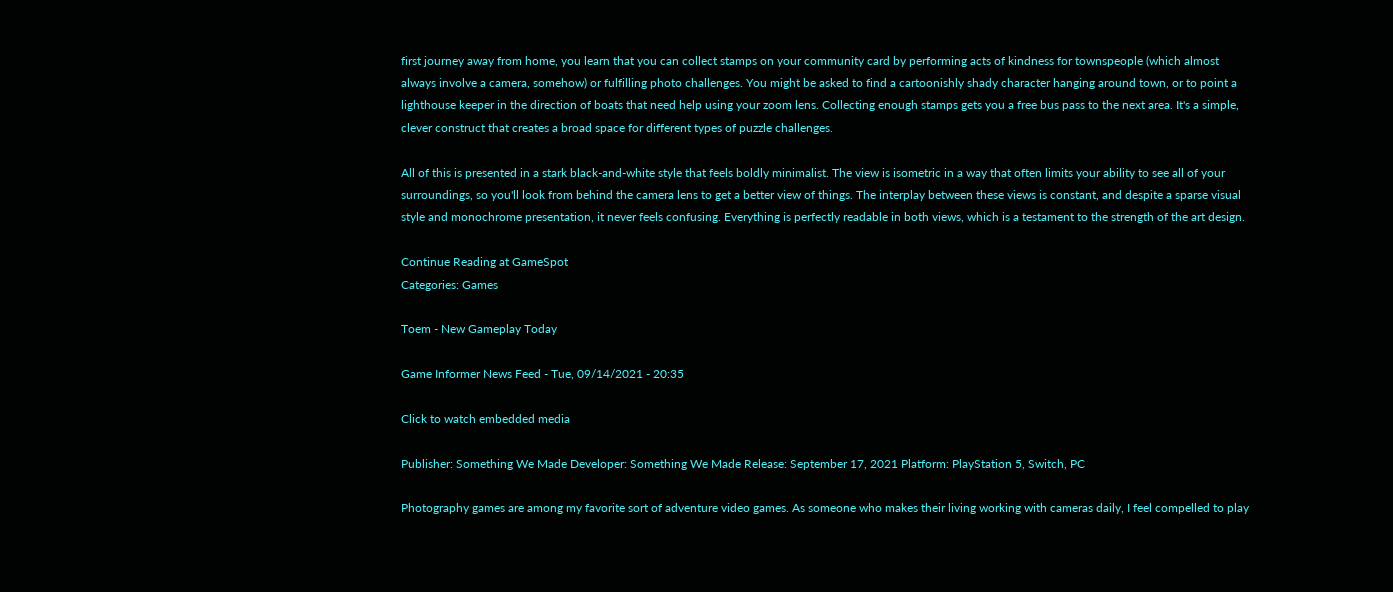first journey away from home, you learn that you can collect stamps on your community card by performing acts of kindness for townspeople (which almost always involve a camera, somehow) or fulfilling photo challenges. You might be asked to find a cartoonishly shady character hanging around town, or to point a lighthouse keeper in the direction of boats that need help using your zoom lens. Collecting enough stamps gets you a free bus pass to the next area. It's a simple, clever construct that creates a broad space for different types of puzzle challenges.

All of this is presented in a stark black-and-white style that feels boldly minimalist. The view is isometric in a way that often limits your ability to see all of your surroundings, so you'll look from behind the camera lens to get a better view of things. The interplay between these views is constant, and despite a sparse visual style and monochrome presentation, it never feels confusing. Everything is perfectly readable in both views, which is a testament to the strength of the art design.

Continue Reading at GameSpot
Categories: Games

Toem - New Gameplay Today

Game Informer News Feed - Tue, 09/14/2021 - 20:35

Click to watch embedded media

Publisher: Something We Made Developer: Something We Made Release: September 17, 2021 Platform: PlayStation 5, Switch, PC

Photography games are among my favorite sort of adventure video games. As someone who makes their living working with cameras daily, I feel compelled to play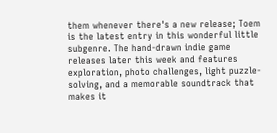them whenever there's a new release; Toem is the latest entry in this wonderful little subgenre. The hand-drawn indie game releases later this week and features exploration, photo challenges, light puzzle-solving, and a memorable soundtrack that makes it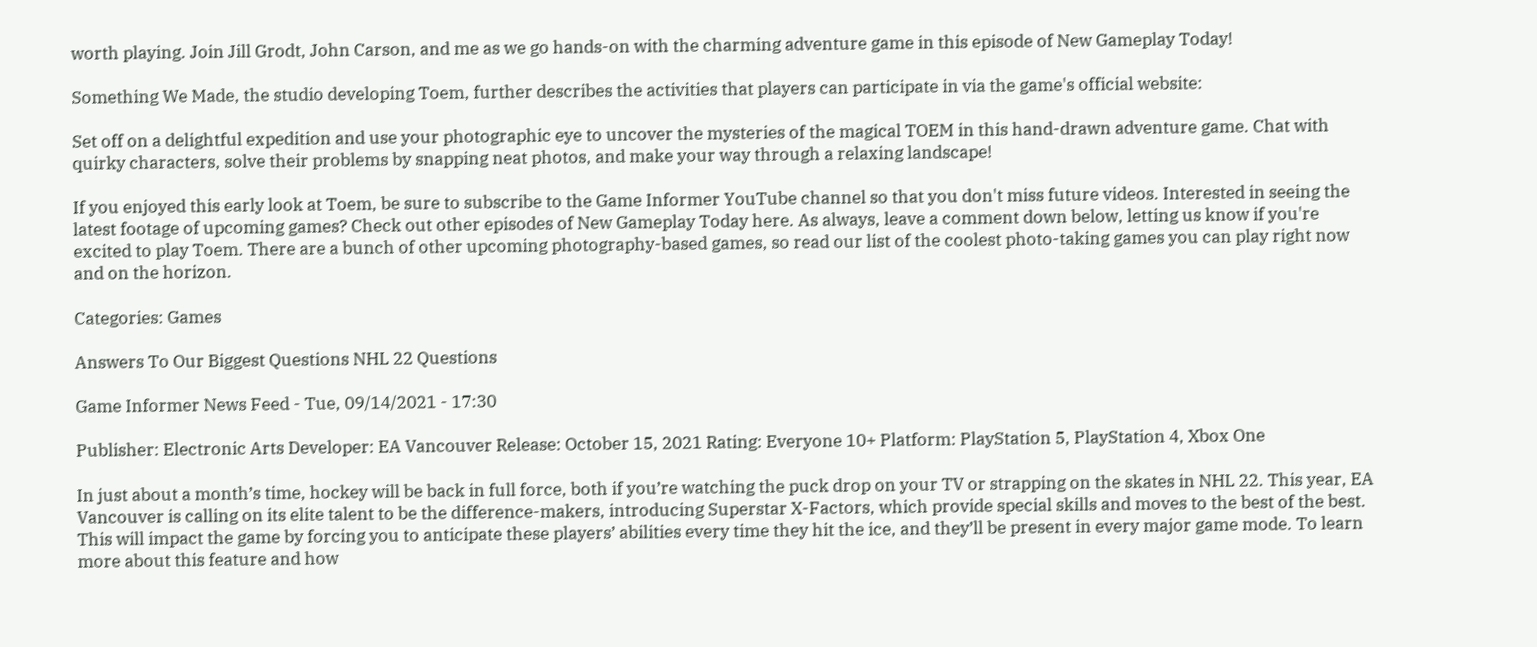worth playing. Join Jill Grodt, John Carson, and me as we go hands-on with the charming adventure game in this episode of New Gameplay Today!

Something We Made, the studio developing Toem, further describes the activities that players can participate in via the game's official website:

Set off on a delightful expedition and use your photographic eye to uncover the mysteries of the magical TOEM in this hand-drawn adventure game. Chat with quirky characters, solve their problems by snapping neat photos, and make your way through a relaxing landscape!

If you enjoyed this early look at Toem, be sure to subscribe to the Game Informer YouTube channel so that you don't miss future videos. Interested in seeing the latest footage of upcoming games? Check out other episodes of New Gameplay Today here. As always, leave a comment down below, letting us know if you're excited to play Toem. There are a bunch of other upcoming photography-based games, so read our list of the coolest photo-taking games you can play right now and on the horizon.

Categories: Games

Answers To Our Biggest Questions NHL 22 Questions

Game Informer News Feed - Tue, 09/14/2021 - 17:30

Publisher: Electronic Arts Developer: EA Vancouver Release: October 15, 2021 Rating: Everyone 10+ Platform: PlayStation 5, PlayStation 4, Xbox One

In just about a month’s time, hockey will be back in full force, both if you’re watching the puck drop on your TV or strapping on the skates in NHL 22. This year, EA Vancouver is calling on its elite talent to be the difference-makers, introducing Superstar X-Factors, which provide special skills and moves to the best of the best. This will impact the game by forcing you to anticipate these players’ abilities every time they hit the ice, and they’ll be present in every major game mode. To learn more about this feature and how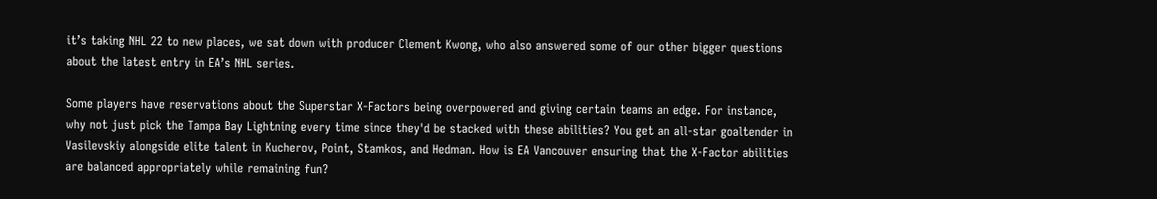it’s taking NHL 22 to new places, we sat down with producer Clement Kwong, who also answered some of our other bigger questions about the latest entry in EA’s NHL series.

Some players have reservations about the Superstar X-Factors being overpowered and giving certain teams an edge. For instance, why not just pick the Tampa Bay Lightning every time since they'd be stacked with these abilities? You get an all-star goaltender in Vasilevskiy alongside elite talent in Kucherov, Point, Stamkos, and Hedman. How is EA Vancouver ensuring that the X-Factor abilities are balanced appropriately while remaining fun?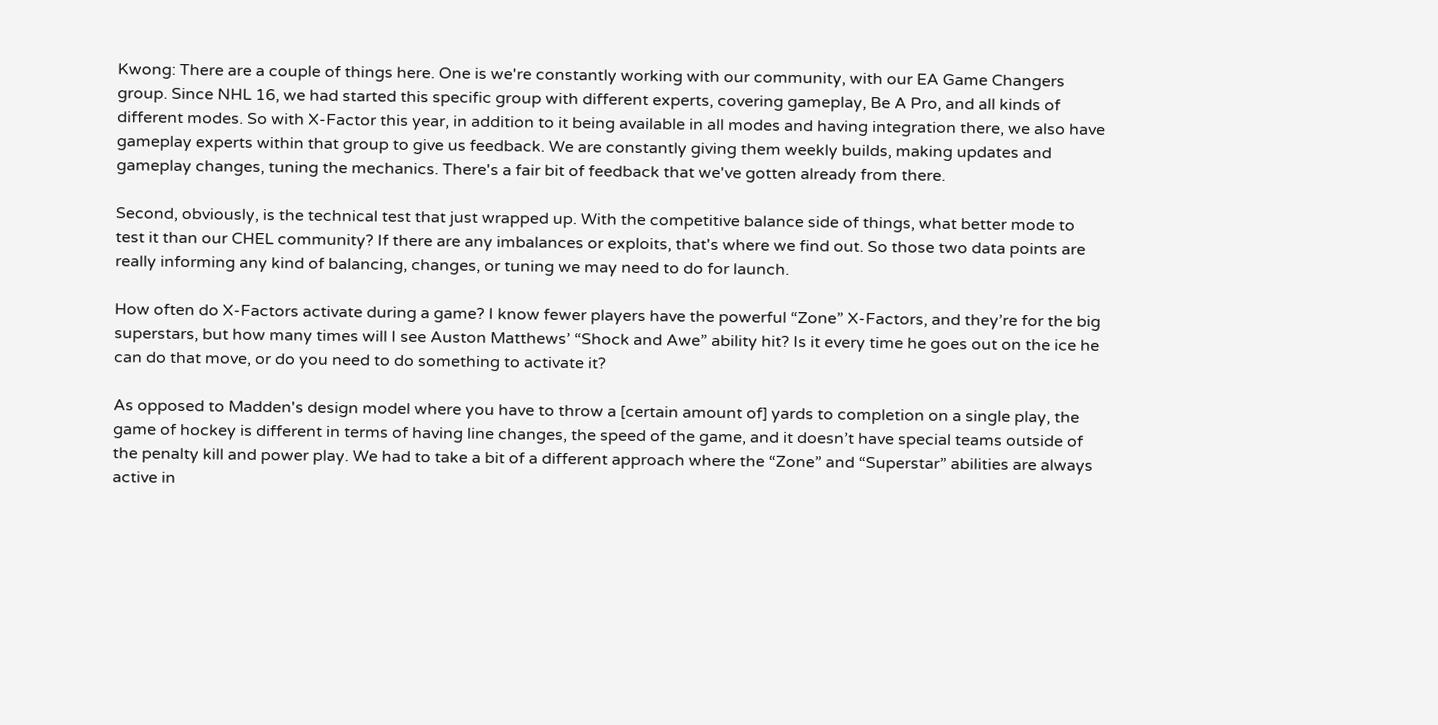Kwong: There are a couple of things here. One is we're constantly working with our community, with our EA Game Changers group. Since NHL 16, we had started this specific group with different experts, covering gameplay, Be A Pro, and all kinds of different modes. So with X-Factor this year, in addition to it being available in all modes and having integration there, we also have gameplay experts within that group to give us feedback. We are constantly giving them weekly builds, making updates and gameplay changes, tuning the mechanics. There's a fair bit of feedback that we've gotten already from there.

Second, obviously, is the technical test that just wrapped up. With the competitive balance side of things, what better mode to test it than our CHEL community? If there are any imbalances or exploits, that's where we find out. So those two data points are really informing any kind of balancing, changes, or tuning we may need to do for launch.

How often do X-Factors activate during a game? I know fewer players have the powerful “Zone” X-Factors, and they’re for the big superstars, but how many times will I see Auston Matthews’ “Shock and Awe” ability hit? Is it every time he goes out on the ice he can do that move, or do you need to do something to activate it?

As opposed to Madden's design model where you have to throw a [certain amount of] yards to completion on a single play, the game of hockey is different in terms of having line changes, the speed of the game, and it doesn’t have special teams outside of the penalty kill and power play. We had to take a bit of a different approach where the “Zone” and “Superstar” abilities are always active in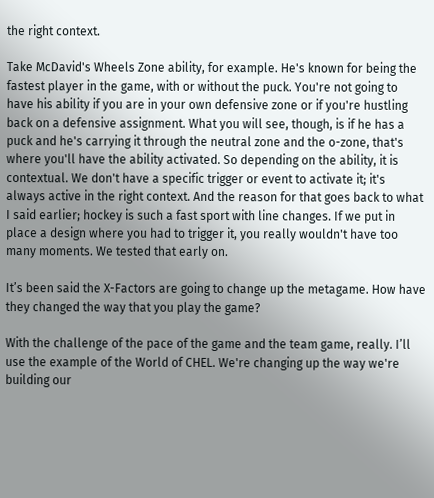the right context.

Take McDavid's Wheels Zone ability, for example. He's known for being the fastest player in the game, with or without the puck. You're not going to have his ability if you are in your own defensive zone or if you're hustling back on a defensive assignment. What you will see, though, is if he has a puck and he's carrying it through the neutral zone and the o-zone, that's where you'll have the ability activated. So depending on the ability, it is contextual. We don't have a specific trigger or event to activate it; it's always active in the right context. And the reason for that goes back to what I said earlier; hockey is such a fast sport with line changes. If we put in place a design where you had to trigger it, you really wouldn't have too many moments. We tested that early on.

It’s been said the X-Factors are going to change up the metagame. How have they changed the way that you play the game?

With the challenge of the pace of the game and the team game, really. I’ll use the example of the World of CHEL. We're changing up the way we're building our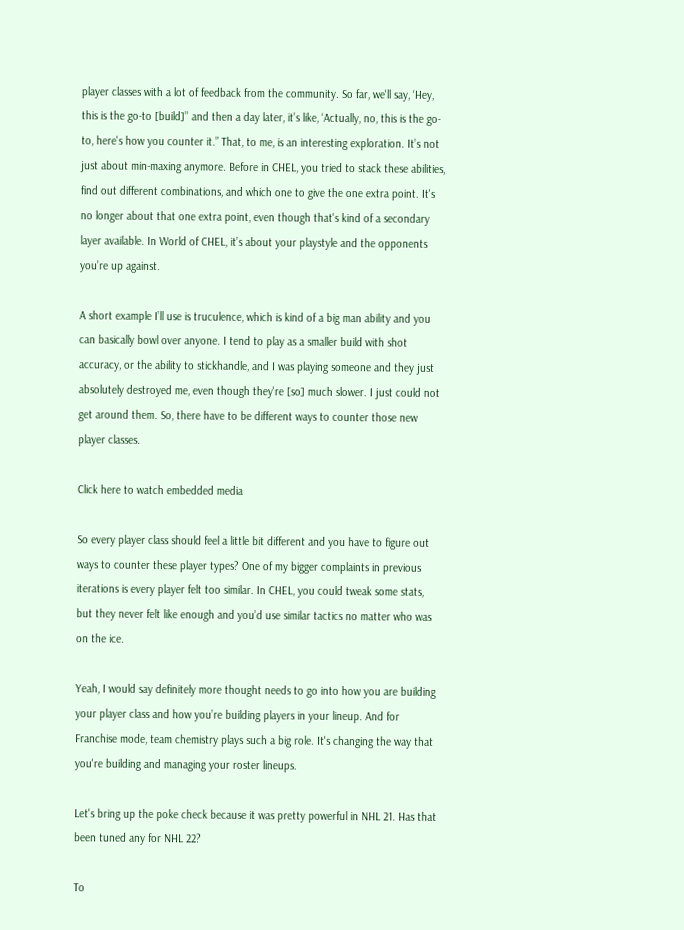player classes with a lot of feedback from the community. So far, we'll say, ‘Hey, this is the go-to [build]’’ and then a day later, it’s like, ‘Actually, no, this is the go-to, here's how you counter it.” That, to me, is an interesting exploration. It’s not just about min-maxing anymore. Before in CHEL, you tried to stack these abilities, find out different combinations, and which one to give the one extra point. It's no longer about that one extra point, even though that's kind of a secondary layer available. In World of CHEL, it’s about your playstyle and the opponents you’re up against.

A short example I’ll use is truculence, which is kind of a big man ability and you can basically bowl over anyone. I tend to play as a smaller build with shot accuracy, or the ability to stickhandle, and I was playing someone and they just absolutely destroyed me, even though they're [so] much slower. I just could not get around them. So, there have to be different ways to counter those new player classes.

Click here to watch embedded media

So every player class should feel a little bit different and you have to figure out ways to counter these player types? One of my bigger complaints in previous iterations is every player felt too similar. In CHEL, you could tweak some stats, but they never felt like enough and you’d use similar tactics no matter who was on the ice.

Yeah, I would say definitely more thought needs to go into how you are building your player class and how you’re building players in your lineup. And for Franchise mode, team chemistry plays such a big role. It's changing the way that you're building and managing your roster lineups.

Let's bring up the poke check because it was pretty powerful in NHL 21. Has that been tuned any for NHL 22?

To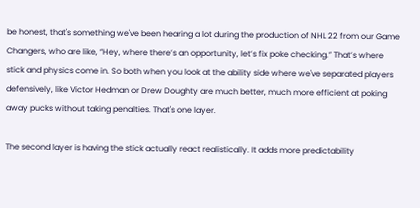be honest, that's something we've been hearing a lot during the production of NHL 22 from our Game Changers, who are like, “Hey, where there’s an opportunity, let’s fix poke checking.” That’s where stick and physics come in. So both when you look at the ability side where we've separated players defensively, like Victor Hedman or Drew Doughty are much better, much more efficient at poking away pucks without taking penalties. That's one layer.

The second layer is having the stick actually react realistically. It adds more predictability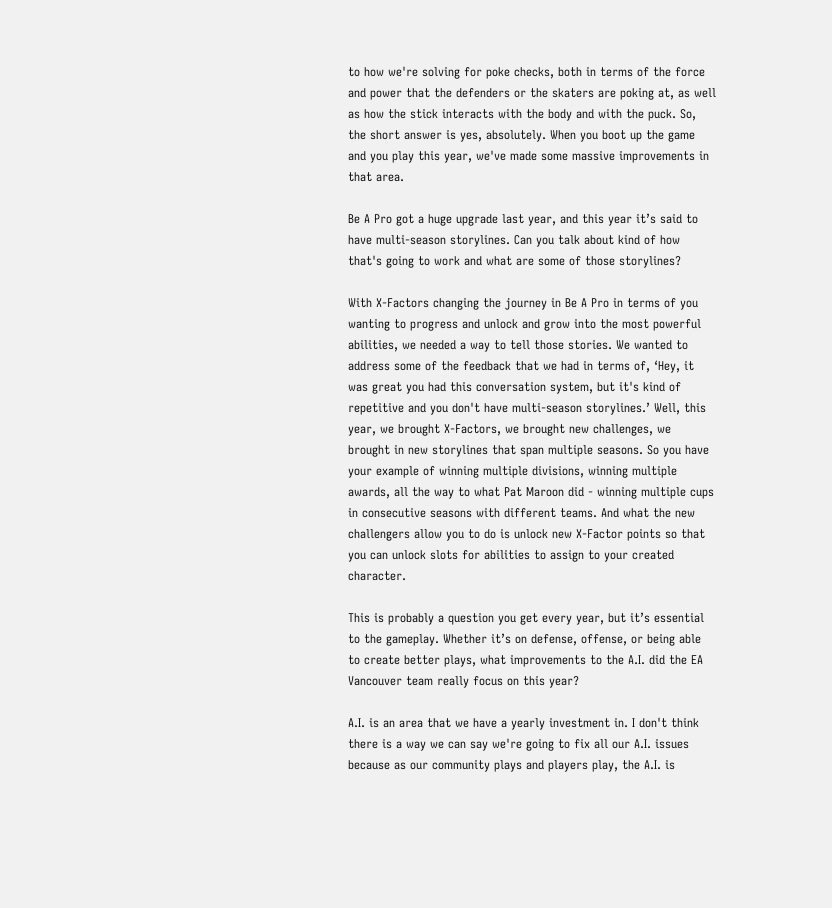to how we're solving for poke checks, both in terms of the force and power that the defenders or the skaters are poking at, as well as how the stick interacts with the body and with the puck. So, the short answer is yes, absolutely. When you boot up the game and you play this year, we've made some massive improvements in that area.

Be A Pro got a huge upgrade last year, and this year it’s said to have multi-season storylines. Can you talk about kind of how that's going to work and what are some of those storylines?

With X-Factors changing the journey in Be A Pro in terms of you wanting to progress and unlock and grow into the most powerful abilities, we needed a way to tell those stories. We wanted to address some of the feedback that we had in terms of, ‘Hey, it was great you had this conversation system, but it's kind of repetitive and you don't have multi-season storylines.’ Well, this year, we brought X-Factors, we brought new challenges, we brought in new storylines that span multiple seasons. So you have your example of winning multiple divisions, winning multiple awards, all the way to what Pat Maroon did - winning multiple cups in consecutive seasons with different teams. And what the new challengers allow you to do is unlock new X-Factor points so that you can unlock slots for abilities to assign to your created character.

This is probably a question you get every year, but it’s essential to the gameplay. Whether it’s on defense, offense, or being able to create better plays, what improvements to the A.I. did the EA Vancouver team really focus on this year?

A.I. is an area that we have a yearly investment in. I don't think there is a way we can say we're going to fix all our A.I. issues because as our community plays and players play, the A.I. is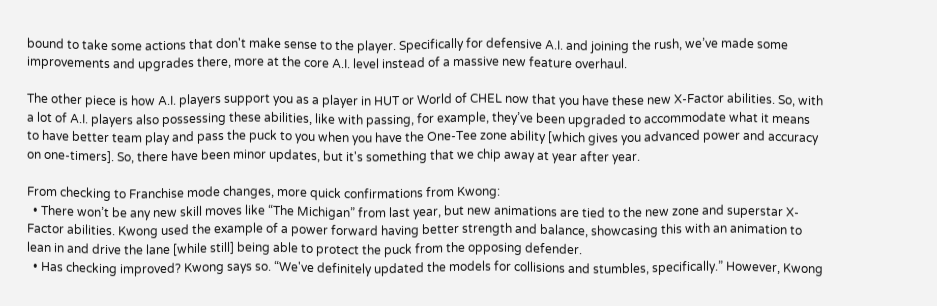bound to take some actions that don't make sense to the player. Specifically for defensive A.I. and joining the rush, we’ve made some improvements and upgrades there, more at the core A.I. level instead of a massive new feature overhaul.

The other piece is how A.I. players support you as a player in HUT or World of CHEL now that you have these new X-Factor abilities. So, with a lot of A.I. players also possessing these abilities, like with passing, for example, they’ve been upgraded to accommodate what it means to have better team play and pass the puck to you when you have the One-Tee zone ability [which gives you advanced power and accuracy on one-timers]. So, there have been minor updates, but it's something that we chip away at year after year.

From checking to Franchise mode changes, more quick confirmations from Kwong:
  • There won’t be any new skill moves like “The Michigan” from last year, but new animations are tied to the new zone and superstar X-Factor abilities. Kwong used the example of a power forward having better strength and balance, showcasing this with an animation to lean in and drive the lane [while still] being able to protect the puck from the opposing defender.
  • Has checking improved? Kwong says so. “We've definitely updated the models for collisions and stumbles, specifically.” However, Kwong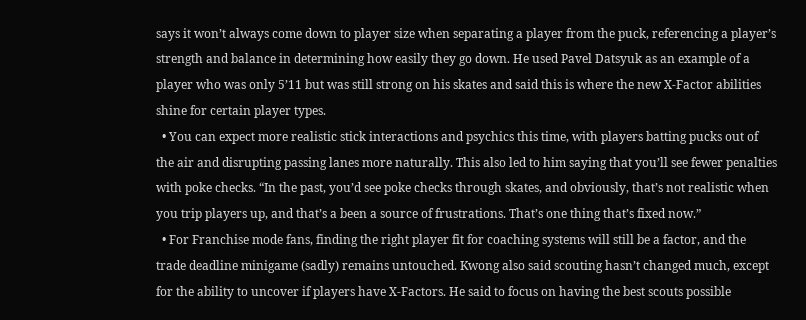says it won’t always come down to player size when separating a player from the puck, referencing a player’s strength and balance in determining how easily they go down. He used Pavel Datsyuk as an example of a player who was only 5’11 but was still strong on his skates and said this is where the new X-Factor abilities shine for certain player types.
  • You can expect more realistic stick interactions and psychics this time, with players batting pucks out of the air and disrupting passing lanes more naturally. This also led to him saying that you’ll see fewer penalties with poke checks. “In the past, you’d see poke checks through skates, and obviously, that’s not realistic when you trip players up, and that’s a been a source of frustrations. That’s one thing that’s fixed now.”
  • For Franchise mode fans, finding the right player fit for coaching systems will still be a factor, and the trade deadline minigame (sadly) remains untouched. Kwong also said scouting hasn’t changed much, except for the ability to uncover if players have X-Factors. He said to focus on having the best scouts possible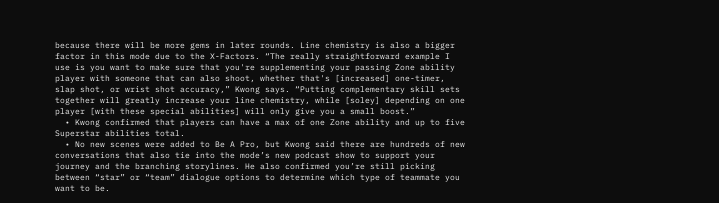because there will be more gems in later rounds. Line chemistry is also a bigger factor in this mode due to the X-Factors. “The really straightforward example I use is you want to make sure that you're supplementing your passing Zone ability player with someone that can also shoot, whether that's [increased] one-timer, slap shot, or wrist shot accuracy,” Kwong says. “Putting complementary skill sets together will greatly increase your line chemistry, while [soley] depending on one player [with these special abilities] will only give you a small boost.”
  • Kwong confirmed that players can have a max of one Zone ability and up to five Superstar abilities total.
  • No new scenes were added to Be A Pro, but Kwong said there are hundreds of new conversations that also tie into the mode’s new podcast show to support your journey and the branching storylines. He also confirmed you’re still picking between “star” or “team” dialogue options to determine which type of teammate you want to be.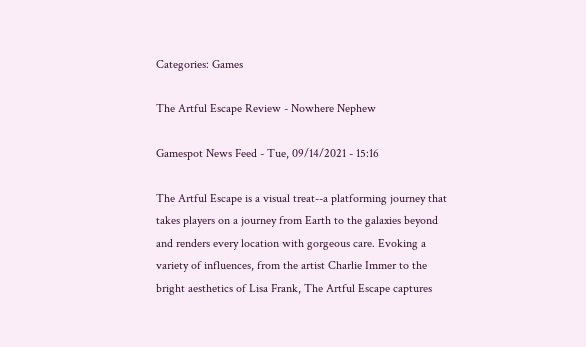Categories: Games

The Artful Escape Review - Nowhere Nephew

Gamespot News Feed - Tue, 09/14/2021 - 15:16

The Artful Escape is a visual treat--a platforming journey that takes players on a journey from Earth to the galaxies beyond and renders every location with gorgeous care. Evoking a variety of influences, from the artist Charlie Immer to the bright aesthetics of Lisa Frank, The Artful Escape captures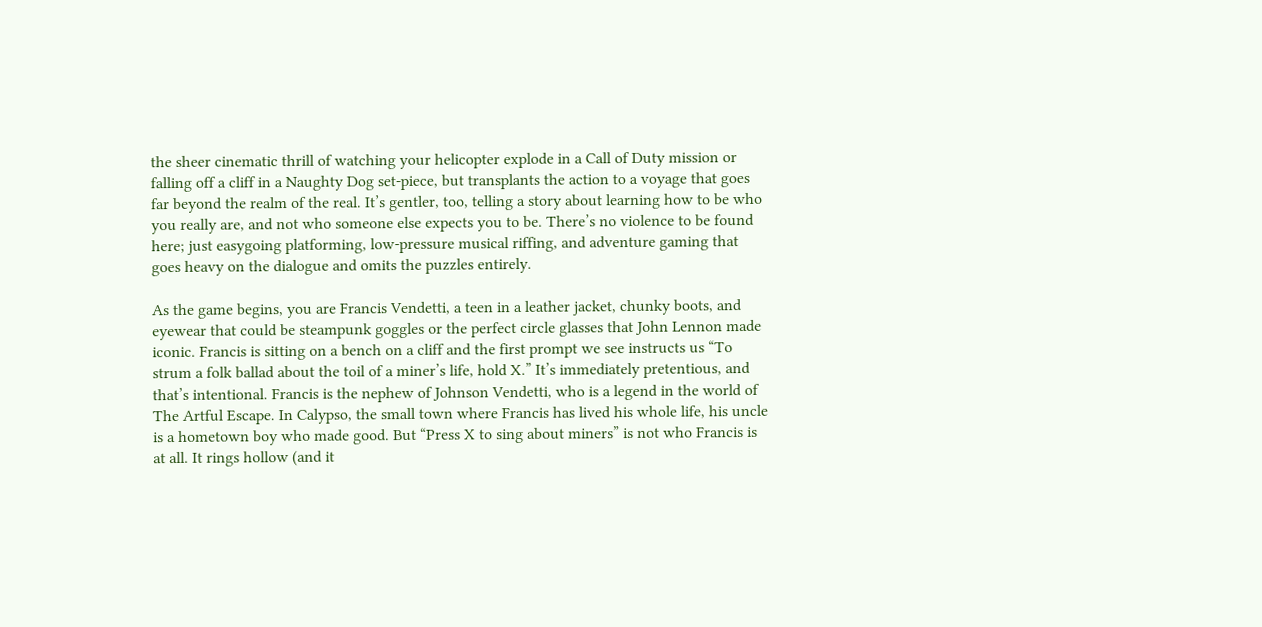the sheer cinematic thrill of watching your helicopter explode in a Call of Duty mission or falling off a cliff in a Naughty Dog set-piece, but transplants the action to a voyage that goes far beyond the realm of the real. It’s gentler, too, telling a story about learning how to be who you really are, and not who someone else expects you to be. There’s no violence to be found here; just easygoing platforming, low-pressure musical riffing, and adventure gaming that goes heavy on the dialogue and omits the puzzles entirely.

As the game begins, you are Francis Vendetti, a teen in a leather jacket, chunky boots, and eyewear that could be steampunk goggles or the perfect circle glasses that John Lennon made iconic. Francis is sitting on a bench on a cliff and the first prompt we see instructs us “To strum a folk ballad about the toil of a miner’s life, hold X.” It’s immediately pretentious, and that’s intentional. Francis is the nephew of Johnson Vendetti, who is a legend in the world of The Artful Escape. In Calypso, the small town where Francis has lived his whole life, his uncle is a hometown boy who made good. But “Press X to sing about miners” is not who Francis is at all. It rings hollow (and it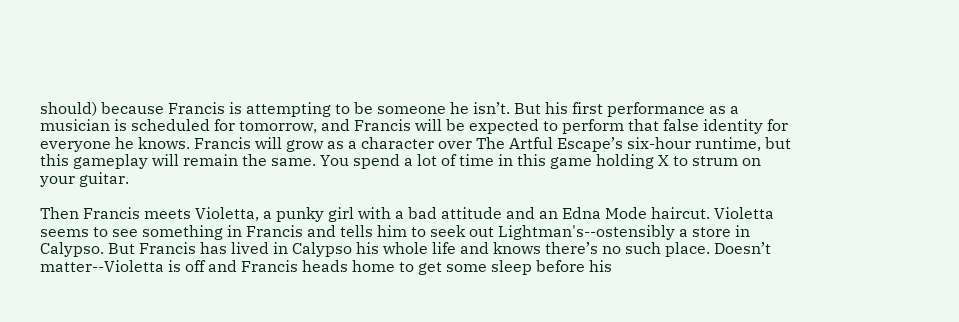should) because Francis is attempting to be someone he isn’t. But his first performance as a musician is scheduled for tomorrow, and Francis will be expected to perform that false identity for everyone he knows. Francis will grow as a character over The Artful Escape’s six-hour runtime, but this gameplay will remain the same. You spend a lot of time in this game holding X to strum on your guitar.

Then Francis meets Violetta, a punky girl with a bad attitude and an Edna Mode haircut. Violetta seems to see something in Francis and tells him to seek out Lightman's--ostensibly a store in Calypso. But Francis has lived in Calypso his whole life and knows there’s no such place. Doesn’t matter--Violetta is off and Francis heads home to get some sleep before his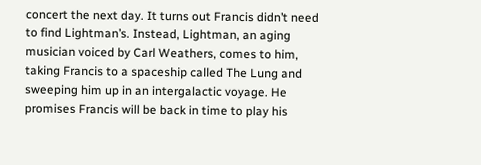concert the next day. It turns out Francis didn’t need to find Lightman’s. Instead, Lightman, an aging musician voiced by Carl Weathers, comes to him, taking Francis to a spaceship called The Lung and sweeping him up in an intergalactic voyage. He promises Francis will be back in time to play his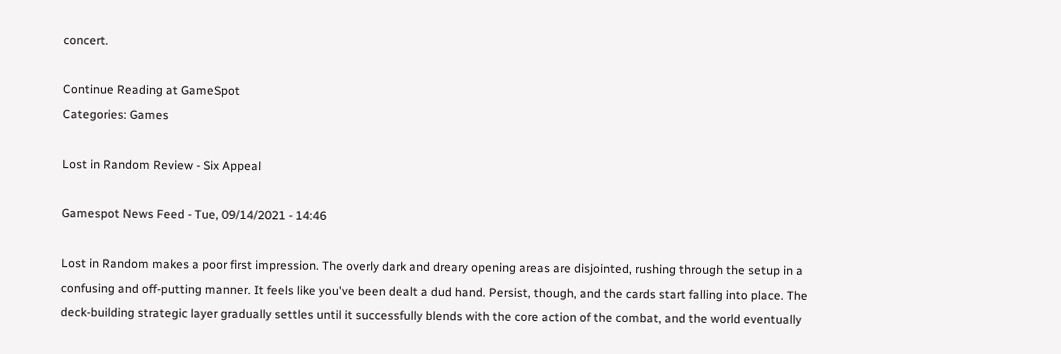concert.

Continue Reading at GameSpot
Categories: Games

Lost in Random Review - Six Appeal

Gamespot News Feed - Tue, 09/14/2021 - 14:46

Lost in Random makes a poor first impression. The overly dark and dreary opening areas are disjointed, rushing through the setup in a confusing and off-putting manner. It feels like you've been dealt a dud hand. Persist, though, and the cards start falling into place. The deck-building strategic layer gradually settles until it successfully blends with the core action of the combat, and the world eventually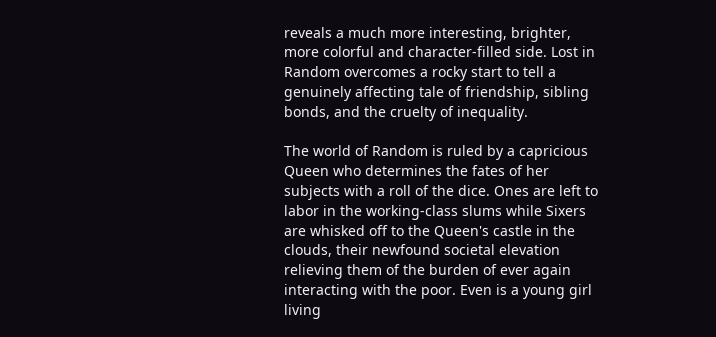reveals a much more interesting, brighter, more colorful and character-filled side. Lost in Random overcomes a rocky start to tell a genuinely affecting tale of friendship, sibling bonds, and the cruelty of inequality.

The world of Random is ruled by a capricious Queen who determines the fates of her subjects with a roll of the dice. Ones are left to labor in the working-class slums while Sixers are whisked off to the Queen's castle in the clouds, their newfound societal elevation relieving them of the burden of ever again interacting with the poor. Even is a young girl living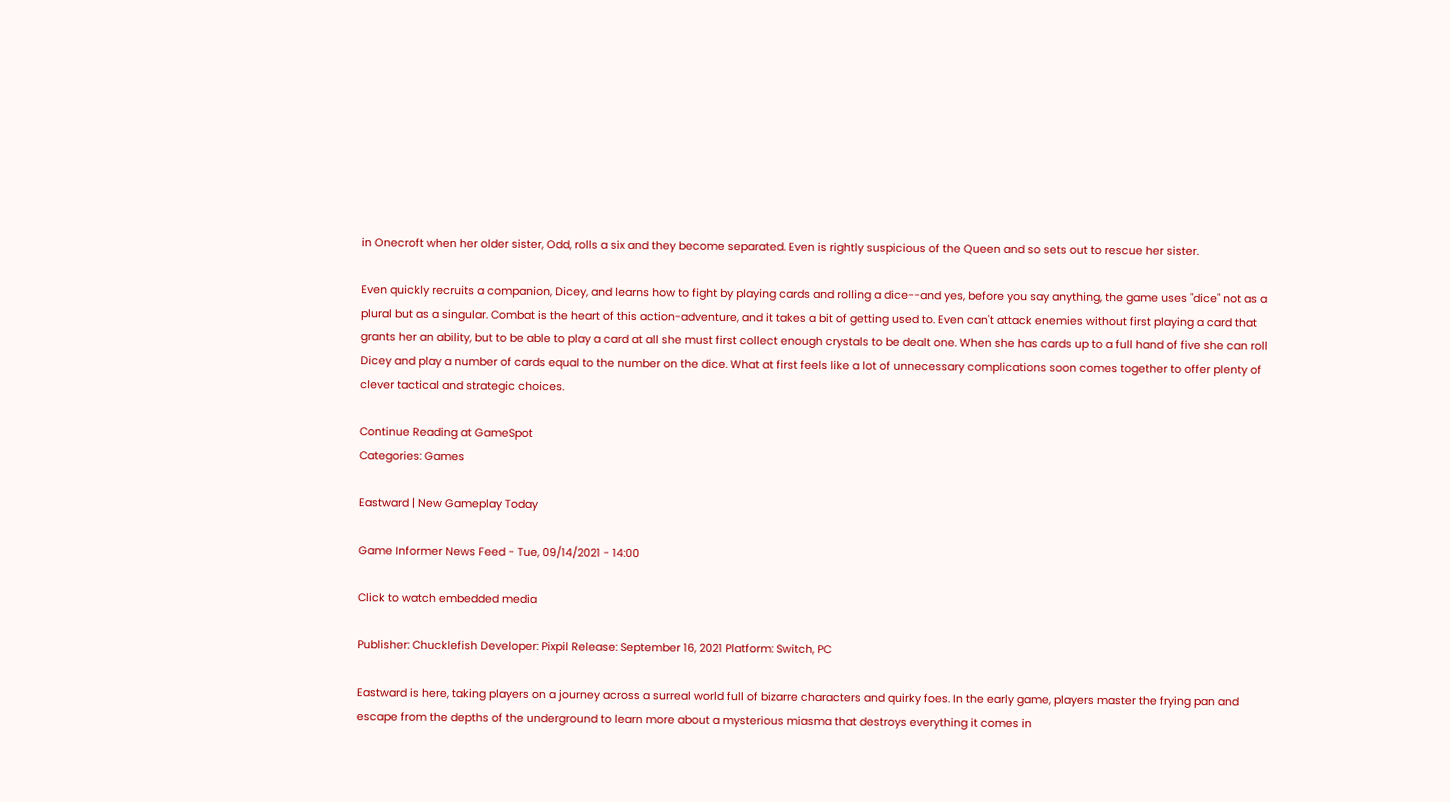in Onecroft when her older sister, Odd, rolls a six and they become separated. Even is rightly suspicious of the Queen and so sets out to rescue her sister.

Even quickly recruits a companion, Dicey, and learns how to fight by playing cards and rolling a dice--and yes, before you say anything, the game uses "dice" not as a plural but as a singular. Combat is the heart of this action-adventure, and it takes a bit of getting used to. Even can't attack enemies without first playing a card that grants her an ability, but to be able to play a card at all she must first collect enough crystals to be dealt one. When she has cards up to a full hand of five she can roll Dicey and play a number of cards equal to the number on the dice. What at first feels like a lot of unnecessary complications soon comes together to offer plenty of clever tactical and strategic choices.

Continue Reading at GameSpot
Categories: Games

Eastward | New Gameplay Today

Game Informer News Feed - Tue, 09/14/2021 - 14:00

Click to watch embedded media

Publisher: Chucklefish Developer: Pixpil Release: September 16, 2021 Platform: Switch, PC

Eastward is here, taking players on a journey across a surreal world full of bizarre characters and quirky foes. In the early game, players master the frying pan and escape from the depths of the underground to learn more about a mysterious miasma that destroys everything it comes in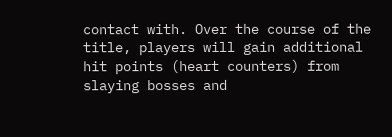contact with. Over the course of the title, players will gain additional hit points (heart counters) from slaying bosses and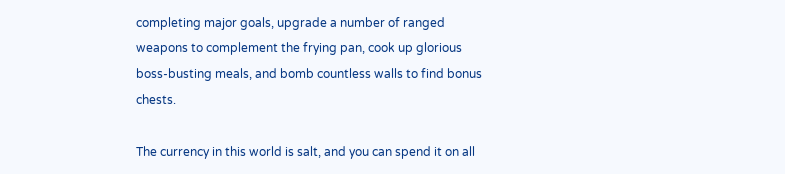completing major goals, upgrade a number of ranged weapons to complement the frying pan, cook up glorious boss-busting meals, and bomb countless walls to find bonus chests.

The currency in this world is salt, and you can spend it on all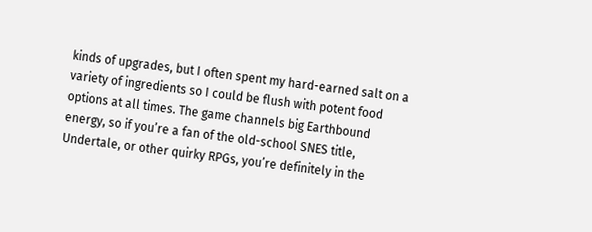kinds of upgrades, but I often spent my hard-earned salt on a variety of ingredients so I could be flush with potent food options at all times. The game channels big Earthbound energy, so if you’re a fan of the old-school SNES title, Undertale, or other quirky RPGs, you’re definitely in the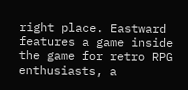right place. Eastward features a game inside the game for retro RPG enthusiasts, a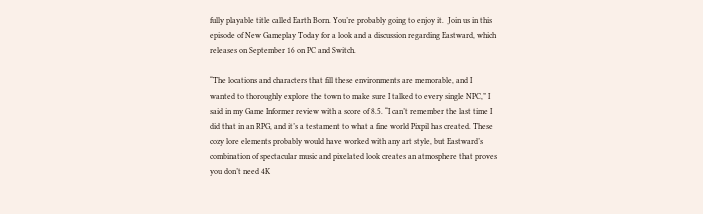fully playable title called Earth Born. You’re probably going to enjoy it.  Join us in this episode of New Gameplay Today for a look and a discussion regarding Eastward, which releases on September 16 on PC and Switch.

“The locations and characters that fill these environments are memorable, and I wanted to thoroughly explore the town to make sure I talked to every single NPC,” I said in my Game Informer review with a score of 8.5. “I can’t remember the last time I did that in an RPG, and it’s a testament to what a fine world Pixpil has created. These cozy lore elements probably would have worked with any art style, but Eastward’s combination of spectacular music and pixelated look creates an atmosphere that proves you don’t need 4K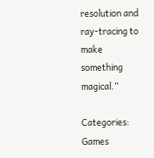resolution and ray-tracing to make something magical.”

Categories: Games